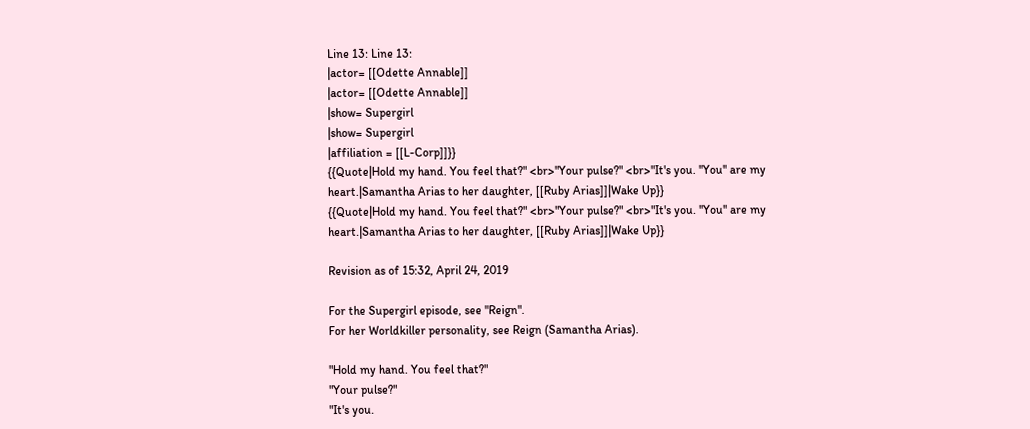Line 13: Line 13:
|actor= [[Odette Annable]]
|actor= [[Odette Annable]]
|show= Supergirl
|show= Supergirl
|affiliation = [[L-Corp]]}}
{{Quote|Hold my hand. You feel that?" <br>"Your pulse?" <br>"It's you. ''You'' are my heart.|Samantha Arias to her daughter, [[Ruby Arias]]|Wake Up}}
{{Quote|Hold my hand. You feel that?" <br>"Your pulse?" <br>"It's you. ''You'' are my heart.|Samantha Arias to her daughter, [[Ruby Arias]]|Wake Up}}

Revision as of 15:32, April 24, 2019

For the Supergirl episode, see "Reign".
For her Worldkiller personality, see Reign (Samantha Arias).

"Hold my hand. You feel that?"
"Your pulse?"
"It's you.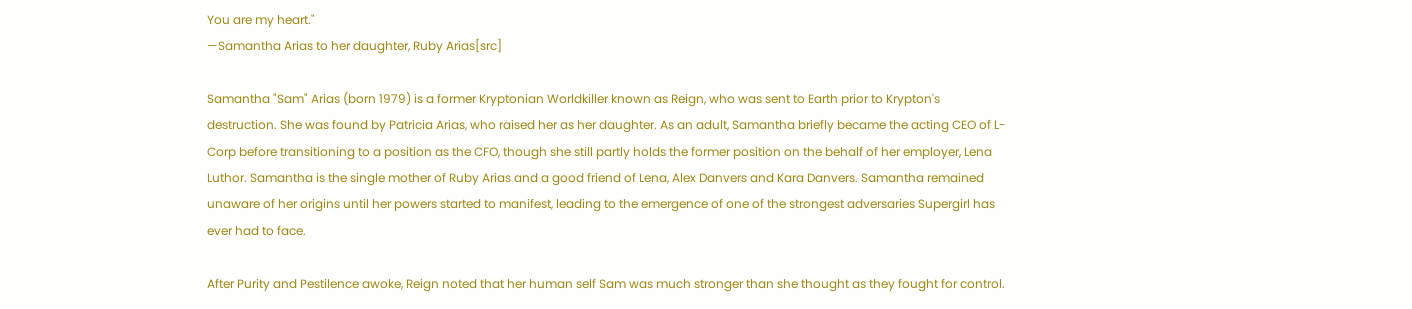You are my heart."
—Samantha Arias to her daughter, Ruby Arias[src]

Samantha "Sam" Arias (born 1979) is a former Kryptonian Worldkiller known as Reign, who was sent to Earth prior to Krypton's destruction. She was found by Patricia Arias, who raised her as her daughter. As an adult, Samantha briefly became the acting CEO of L-Corp before transitioning to a position as the CFO, though she still partly holds the former position on the behalf of her employer, Lena Luthor. Samantha is the single mother of Ruby Arias and a good friend of Lena, Alex Danvers and Kara Danvers. Samantha remained unaware of her origins until her powers started to manifest, leading to the emergence of one of the strongest adversaries Supergirl has ever had to face.

After Purity and Pestilence awoke, Reign noted that her human self Sam was much stronger than she thought as they fought for control.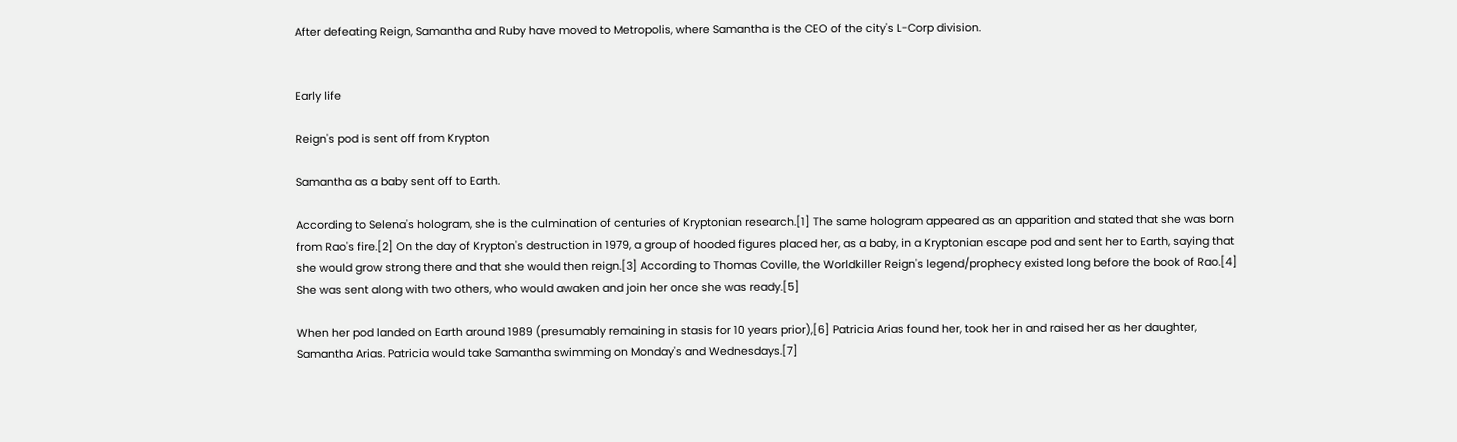After defeating Reign, Samantha and Ruby have moved to Metropolis, where Samantha is the CEO of the city's L-Corp division.


Early life

Reign's pod is sent off from Krypton

Samantha as a baby sent off to Earth.

According to Selena's hologram, she is the culmination of centuries of Kryptonian research.[1] The same hologram appeared as an apparition and stated that she was born from Rao's fire.[2] On the day of Krypton's destruction in 1979, a group of hooded figures placed her, as a baby, in a Kryptonian escape pod and sent her to Earth, saying that she would grow strong there and that she would then reign.[3] According to Thomas Coville, the Worldkiller Reign's legend/prophecy existed long before the book of Rao.[4] She was sent along with two others, who would awaken and join her once she was ready.[5]

When her pod landed on Earth around 1989 (presumably remaining in stasis for 10 years prior),[6] Patricia Arias found her, took her in and raised her as her daughter, Samantha Arias. Patricia would take Samantha swimming on Monday's and Wednesdays.[7]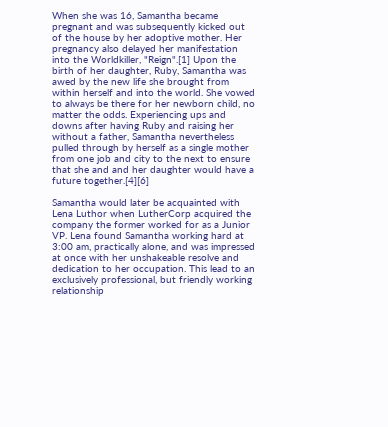When she was 16, Samantha became pregnant and was subsequently kicked out of the house by her adoptive mother. Her pregnancy also delayed her manifestation into the Worldkiller, "Reign".[1] Upon the birth of her daughter, Ruby, Samantha was awed by the new life she brought from within herself and into the world. She vowed to always be there for her newborn child, no matter the odds. Experiencing ups and downs after having Ruby and raising her without a father, Samantha nevertheless pulled through by herself as a single mother from one job and city to the next to ensure that she and and her daughter would have a future together.[4][6]

Samantha would later be acquainted with Lena Luthor when LutherCorp acquired the company the former worked for as a Junior VP. Lena found Samantha working hard at 3:00 am, practically alone, and was impressed at once with her unshakeable resolve and dedication to her occupation. This lead to an exclusively professional, but friendly working relationship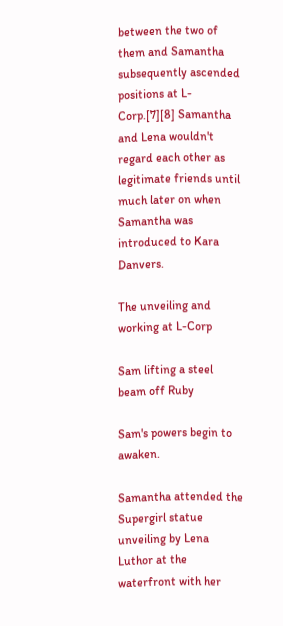between the two of them and Samantha subsequently ascended positions at L-Corp.[7][8] Samantha and Lena wouldn't regard each other as legitimate friends until much later on when Samantha was introduced to Kara Danvers.

The unveiling and working at L-Corp

Sam lifting a steel beam off Ruby

Sam's powers begin to awaken.

Samantha attended the Supergirl statue unveiling by Lena Luthor at the waterfront with her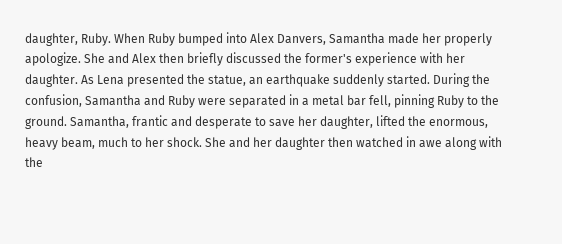daughter, Ruby. When Ruby bumped into Alex Danvers, Samantha made her properly apologize. She and Alex then briefly discussed the former's experience with her daughter. As Lena presented the statue, an earthquake suddenly started. During the confusion, Samantha and Ruby were separated in a metal bar fell, pinning Ruby to the ground. Samantha, frantic and desperate to save her daughter, lifted the enormous, heavy beam, much to her shock. She and her daughter then watched in awe along with the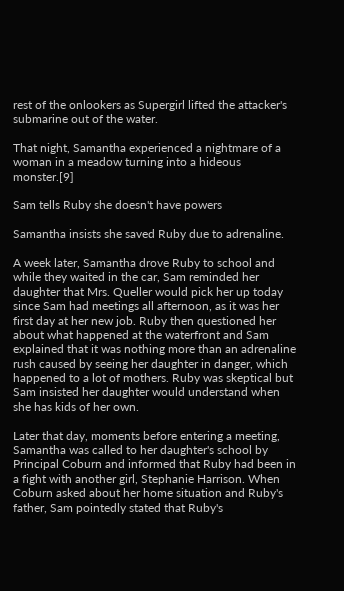rest of the onlookers as Supergirl lifted the attacker's submarine out of the water.

That night, Samantha experienced a nightmare of a woman in a meadow turning into a hideous monster.[9]

Sam tells Ruby she doesn't have powers

Samantha insists she saved Ruby due to adrenaline.

A week later, Samantha drove Ruby to school and while they waited in the car, Sam reminded her daughter that Mrs. Queller would pick her up today since Sam had meetings all afternoon, as it was her first day at her new job. Ruby then questioned her about what happened at the waterfront and Sam explained that it was nothing more than an adrenaline rush caused by seeing her daughter in danger, which happened to a lot of mothers. Ruby was skeptical but Sam insisted her daughter would understand when she has kids of her own.

Later that day, moments before entering a meeting, Samantha was called to her daughter's school by Principal Coburn and informed that Ruby had been in a fight with another girl, Stephanie Harrison. When Coburn asked about her home situation and Ruby's father, Sam pointedly stated that Ruby's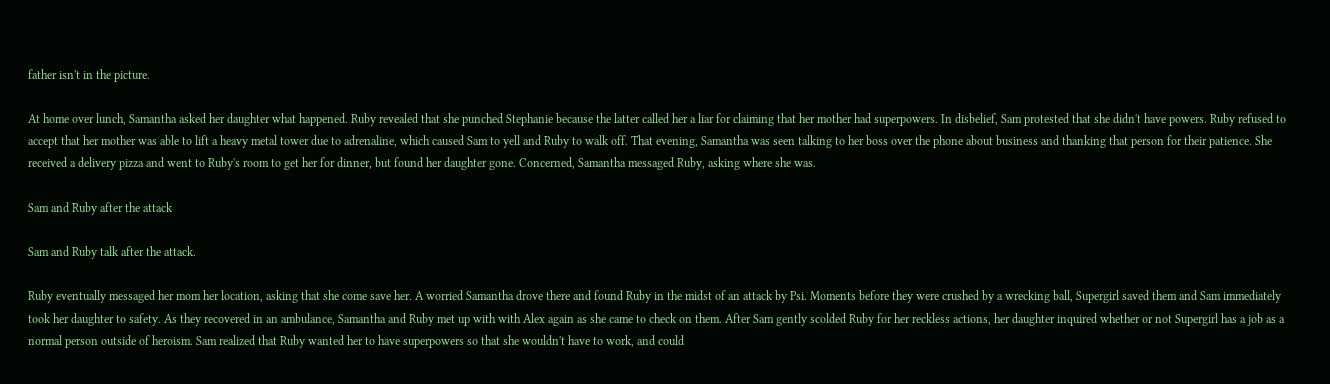father isn't in the picture.

At home over lunch, Samantha asked her daughter what happened. Ruby revealed that she punched Stephanie because the latter called her a liar for claiming that her mother had superpowers. In disbelief, Sam protested that she didn't have powers. Ruby refused to accept that her mother was able to lift a heavy metal tower due to adrenaline, which caused Sam to yell and Ruby to walk off. That evening, Samantha was seen talking to her boss over the phone about business and thanking that person for their patience. She received a delivery pizza and went to Ruby's room to get her for dinner, but found her daughter gone. Concerned, Samantha messaged Ruby, asking where she was.

Sam and Ruby after the attack

Sam and Ruby talk after the attack.

Ruby eventually messaged her mom her location, asking that she come save her. A worried Samantha drove there and found Ruby in the midst of an attack by Psi. Moments before they were crushed by a wrecking ball, Supergirl saved them and Sam immediately took her daughter to safety. As they recovered in an ambulance, Samantha and Ruby met up with with Alex again as she came to check on them. After Sam gently scolded Ruby for her reckless actions, her daughter inquired whether or not Supergirl has a job as a normal person outside of heroism. Sam realized that Ruby wanted her to have superpowers so that she wouldn't have to work, and could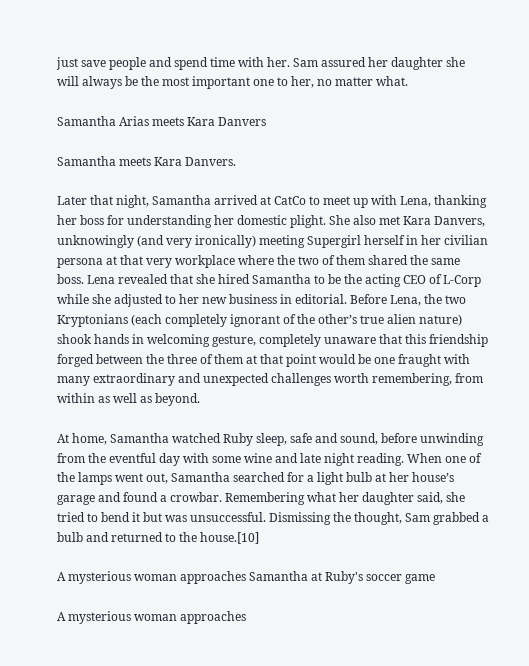just save people and spend time with her. Sam assured her daughter she will always be the most important one to her, no matter what.

Samantha Arias meets Kara Danvers

Samantha meets Kara Danvers.

Later that night, Samantha arrived at CatCo to meet up with Lena, thanking her boss for understanding her domestic plight. She also met Kara Danvers, unknowingly (and very ironically) meeting Supergirl herself in her civilian persona at that very workplace where the two of them shared the same boss. Lena revealed that she hired Samantha to be the acting CEO of L-Corp while she adjusted to her new business in editorial. Before Lena, the two Kryptonians (each completely ignorant of the other’s true alien nature) shook hands in welcoming gesture, completely unaware that this friendship forged between the three of them at that point would be one fraught with many extraordinary and unexpected challenges worth remembering, from within as well as beyond.

At home, Samantha watched Ruby sleep, safe and sound, before unwinding from the eventful day with some wine and late night reading. When one of the lamps went out, Samantha searched for a light bulb at her house’s garage and found a crowbar. Remembering what her daughter said, she tried to bend it but was unsuccessful. Dismissing the thought, Sam grabbed a bulb and returned to the house.[10]

A mysterious woman approaches Samantha at Ruby's soccer game

A mysterious woman approaches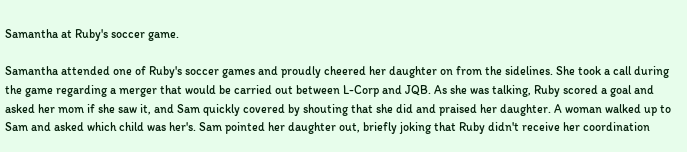Samantha at Ruby's soccer game.

Samantha attended one of Ruby's soccer games and proudly cheered her daughter on from the sidelines. She took a call during the game regarding a merger that would be carried out between L-Corp and JQB. As she was talking, Ruby scored a goal and asked her mom if she saw it, and Sam quickly covered by shouting that she did and praised her daughter. A woman walked up to Sam and asked which child was her's. Sam pointed her daughter out, briefly joking that Ruby didn't receive her coordination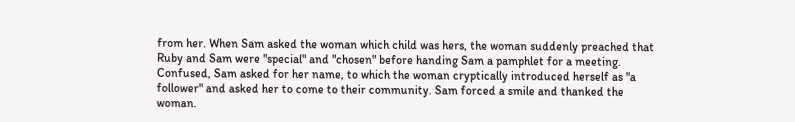from her. When Sam asked the woman which child was hers, the woman suddenly preached that Ruby and Sam were "special" and "chosen" before handing Sam a pamphlet for a meeting. Confused, Sam asked for her name, to which the woman cryptically introduced herself as "a follower" and asked her to come to their community. Sam forced a smile and thanked the woman.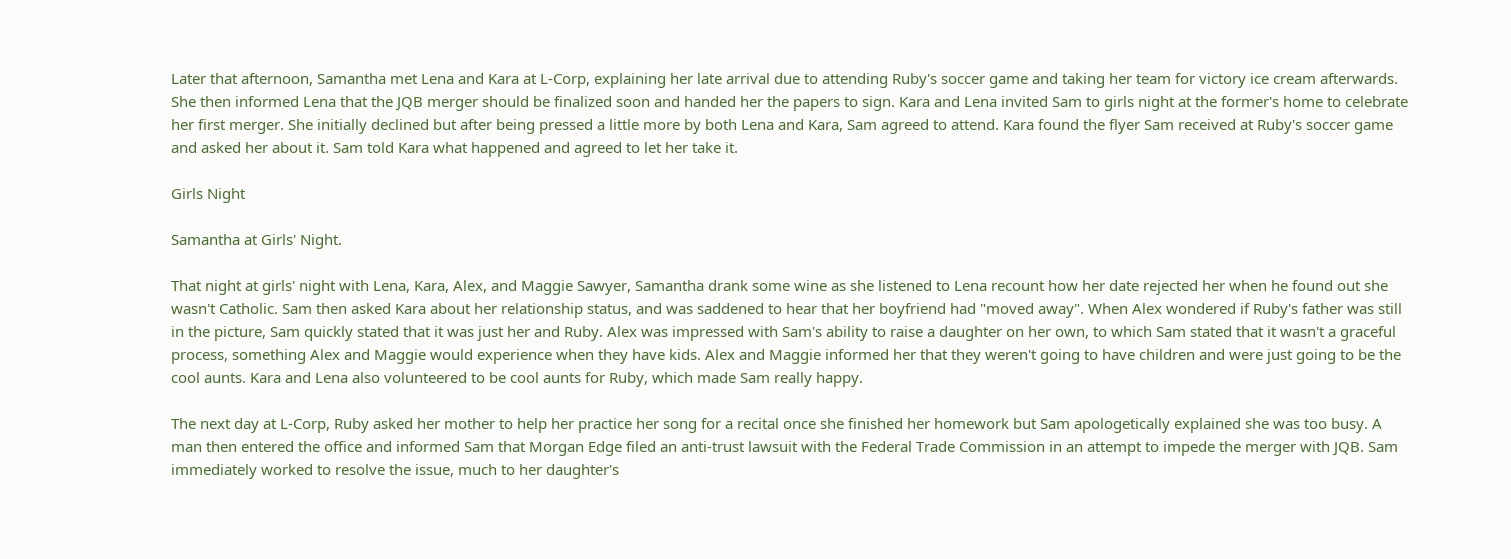Later that afternoon, Samantha met Lena and Kara at L-Corp, explaining her late arrival due to attending Ruby's soccer game and taking her team for victory ice cream afterwards. She then informed Lena that the JQB merger should be finalized soon and handed her the papers to sign. Kara and Lena invited Sam to girls night at the former's home to celebrate her first merger. She initially declined but after being pressed a little more by both Lena and Kara, Sam agreed to attend. Kara found the flyer Sam received at Ruby's soccer game and asked her about it. Sam told Kara what happened and agreed to let her take it.

Girls Night

Samantha at Girls' Night.

That night at girls' night with Lena, Kara, Alex, and Maggie Sawyer, Samantha drank some wine as she listened to Lena recount how her date rejected her when he found out she wasn't Catholic. Sam then asked Kara about her relationship status, and was saddened to hear that her boyfriend had "moved away". When Alex wondered if Ruby's father was still in the picture, Sam quickly stated that it was just her and Ruby. Alex was impressed with Sam's ability to raise a daughter on her own, to which Sam stated that it wasn't a graceful process, something Alex and Maggie would experience when they have kids. Alex and Maggie informed her that they weren't going to have children and were just going to be the cool aunts. Kara and Lena also volunteered to be cool aunts for Ruby, which made Sam really happy.

The next day at L-Corp, Ruby asked her mother to help her practice her song for a recital once she finished her homework but Sam apologetically explained she was too busy. A man then entered the office and informed Sam that Morgan Edge filed an anti-trust lawsuit with the Federal Trade Commission in an attempt to impede the merger with JQB. Sam immediately worked to resolve the issue, much to her daughter's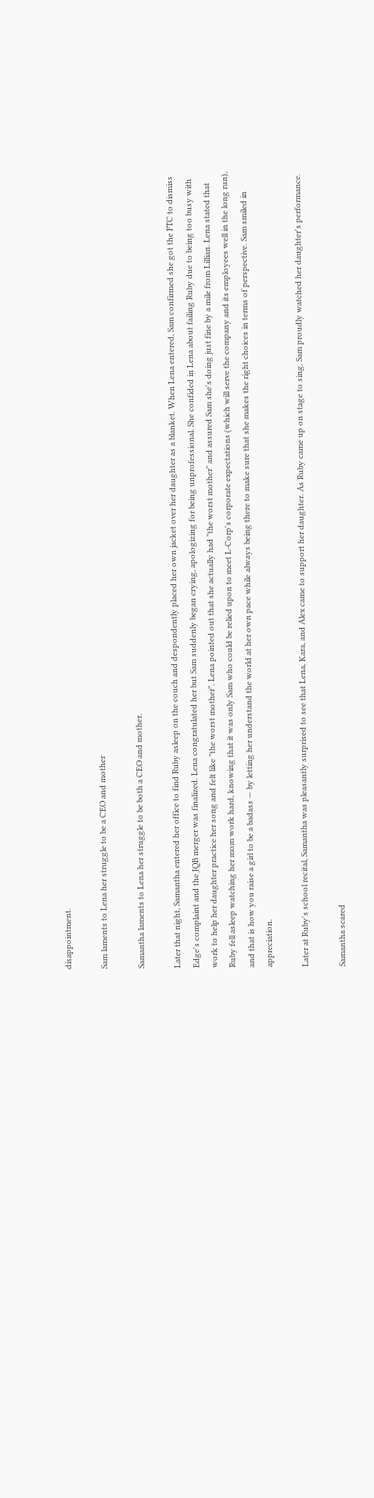disappointment.

Sam laments to Lena her struggle to be a CEO and mother

Samantha laments to Lena her struggle to be both a CEO and mother.

Later that night, Samantha entered her office to find Ruby asleep on the couch and despondently placed her own jacket over her daughter as a blanket. When Lena entered, Sam confirmed she got the FTC to dismiss Edge's complaint and the JQB merger was finalized. Lena congratulated her but Sam suddenly began crying, apologizing for being unprofessional. She confided in Lena about failing Ruby due to being too busy with work to help her daughter practice her song and felt like "the worst mother". Lena pointed out that she actually had "the worst mother" and assured Sam she's doing just fine by a mile from Lillian. Lena stated that Ruby fell asleep watching her mom work hard, knowing that it was only Sam who could be relied upon to meet L-Corp's corporate expectations (which will serve the company and its employees well in the long run), and that is how you raise a girl to be a badass — by letting her understand the world at her own pace while always being there to make sure that she makes the right choices in terms of perspective. Sam smiled in appreciation.

Later at Ruby's school recital, Samantha was pleasantly surprised to see that Lena, Kara, and Alex came to support her daughter. As Ruby came up on stage to sing, Sam proudly watched her daughter's performance.

Samantha scared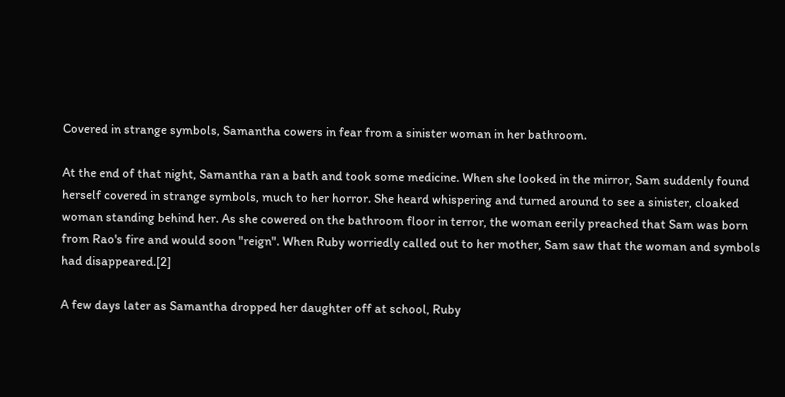Covered in strange symbols, Samantha cowers in fear from a sinister woman in her bathroom.

At the end of that night, Samantha ran a bath and took some medicine. When she looked in the mirror, Sam suddenly found herself covered in strange symbols, much to her horror. She heard whispering and turned around to see a sinister, cloaked woman standing behind her. As she cowered on the bathroom floor in terror, the woman eerily preached that Sam was born from Rao's fire and would soon "reign". When Ruby worriedly called out to her mother, Sam saw that the woman and symbols had disappeared.[2]

A few days later as Samantha dropped her daughter off at school, Ruby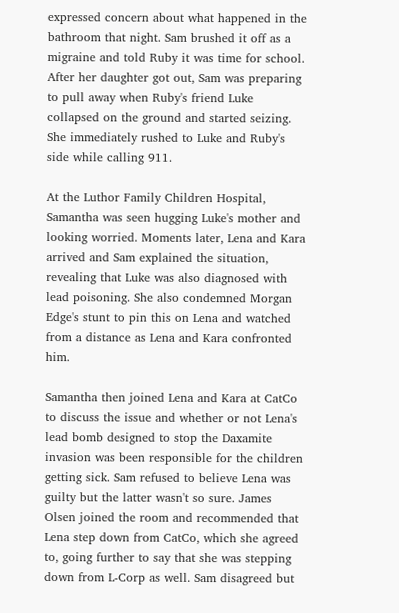expressed concern about what happened in the bathroom that night. Sam brushed it off as a migraine and told Ruby it was time for school. After her daughter got out, Sam was preparing to pull away when Ruby's friend Luke collapsed on the ground and started seizing. She immediately rushed to Luke and Ruby's side while calling 911.

At the Luthor Family Children Hospital, Samantha was seen hugging Luke's mother and looking worried. Moments later, Lena and Kara arrived and Sam explained the situation, revealing that Luke was also diagnosed with lead poisoning. She also condemned Morgan Edge's stunt to pin this on Lena and watched from a distance as Lena and Kara confronted him.

Samantha then joined Lena and Kara at CatCo to discuss the issue and whether or not Lena's lead bomb designed to stop the Daxamite invasion was been responsible for the children getting sick. Sam refused to believe Lena was guilty but the latter wasn't so sure. James Olsen joined the room and recommended that Lena step down from CatCo, which she agreed to, going further to say that she was stepping down from L-Corp as well. Sam disagreed but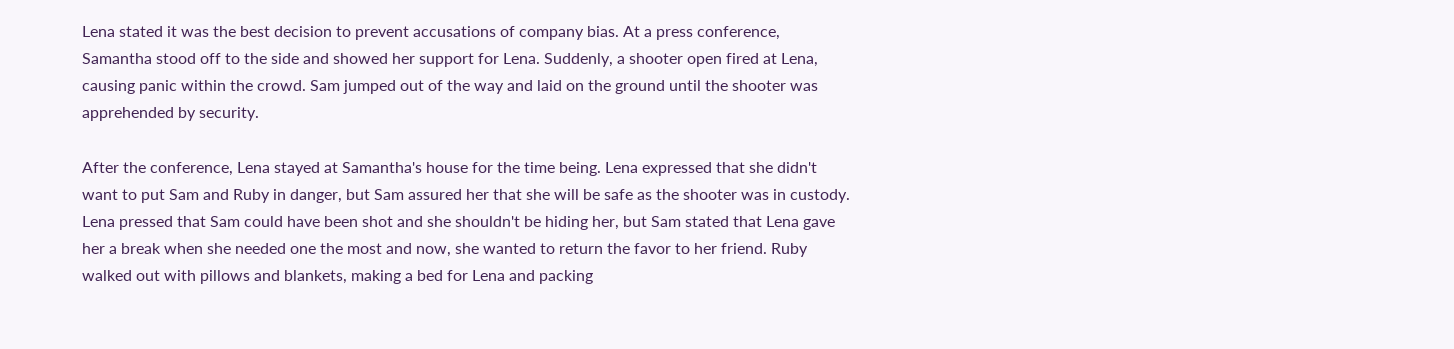Lena stated it was the best decision to prevent accusations of company bias. At a press conference, Samantha stood off to the side and showed her support for Lena. Suddenly, a shooter open fired at Lena, causing panic within the crowd. Sam jumped out of the way and laid on the ground until the shooter was apprehended by security.

After the conference, Lena stayed at Samantha's house for the time being. Lena expressed that she didn't want to put Sam and Ruby in danger, but Sam assured her that she will be safe as the shooter was in custody. Lena pressed that Sam could have been shot and she shouldn't be hiding her, but Sam stated that Lena gave her a break when she needed one the most and now, she wanted to return the favor to her friend. Ruby walked out with pillows and blankets, making a bed for Lena and packing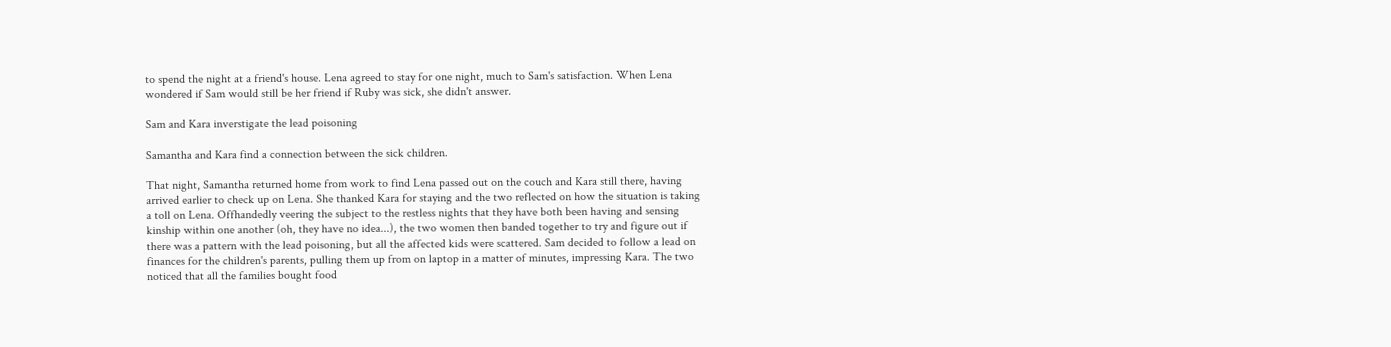to spend the night at a friend's house. Lena agreed to stay for one night, much to Sam's satisfaction. When Lena wondered if Sam would still be her friend if Ruby was sick, she didn't answer.

Sam and Kara inverstigate the lead poisoning

Samantha and Kara find a connection between the sick children.

That night, Samantha returned home from work to find Lena passed out on the couch and Kara still there, having arrived earlier to check up on Lena. She thanked Kara for staying and the two reflected on how the situation is taking a toll on Lena. Offhandedly veering the subject to the restless nights that they have both been having and sensing kinship within one another (oh, they have no idea...), the two women then banded together to try and figure out if there was a pattern with the lead poisoning, but all the affected kids were scattered. Sam decided to follow a lead on finances for the children's parents, pulling them up from on laptop in a matter of minutes, impressing Kara. The two noticed that all the families bought food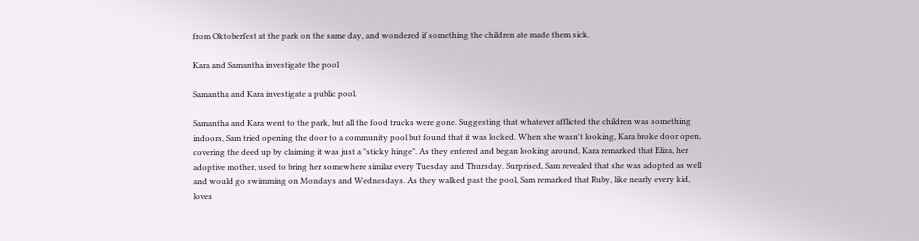from Oktoberfest at the park on the same day, and wondered if something the children ate made them sick.

Kara and Samantha investigate the pool

Samantha and Kara investigate a public pool.

Samantha and Kara went to the park, but all the food trucks were gone. Suggesting that whatever afflicted the children was something indoors, Sam tried opening the door to a community pool but found that it was locked. When she wasn't looking, Kara broke door open, covering the deed up by claiming it was just a "sticky hinge". As they entered and began looking around, Kara remarked that Eliza, her adoptive mother, used to bring her somewhere similar every Tuesday and Thursday. Surprised, Sam revealed that she was adopted as well and would go swimming on Mondays and Wednesdays. As they walked past the pool, Sam remarked that Ruby, like nearly every kid, loves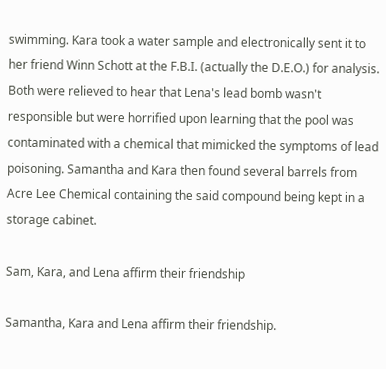swimming. Kara took a water sample and electronically sent it to her friend Winn Schott at the F.B.I. (actually the D.E.O.) for analysis. Both were relieved to hear that Lena's lead bomb wasn't responsible but were horrified upon learning that the pool was contaminated with a chemical that mimicked the symptoms of lead poisoning. Samantha and Kara then found several barrels from Acre Lee Chemical containing the said compound being kept in a storage cabinet.

Sam, Kara, and Lena affirm their friendship

Samantha, Kara and Lena affirm their friendship.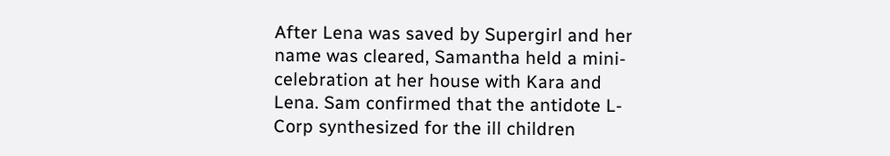After Lena was saved by Supergirl and her name was cleared, Samantha held a mini-celebration at her house with Kara and Lena. Sam confirmed that the antidote L-Corp synthesized for the ill children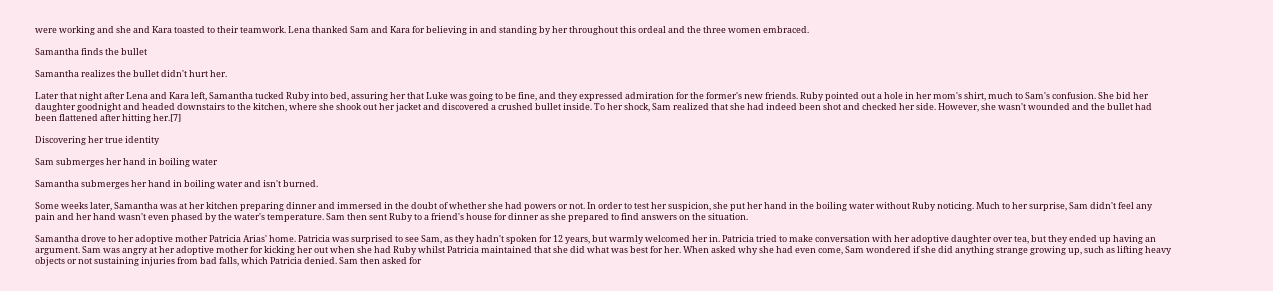were working and she and Kara toasted to their teamwork. Lena thanked Sam and Kara for believing in and standing by her throughout this ordeal and the three women embraced.

Samantha finds the bullet

Samantha realizes the bullet didn't hurt her.

Later that night after Lena and Kara left, Samantha tucked Ruby into bed, assuring her that Luke was going to be fine, and they expressed admiration for the former's new friends. Ruby pointed out a hole in her mom's shirt, much to Sam's confusion. She bid her daughter goodnight and headed downstairs to the kitchen, where she shook out her jacket and discovered a crushed bullet inside. To her shock, Sam realized that she had indeed been shot and checked her side. However, she wasn't wounded and the bullet had been flattened after hitting her.[7]

Discovering her true identity

Sam submerges her hand in boiling water

Samantha submerges her hand in boiling water and isn't burned.

Some weeks later, Samantha was at her kitchen preparing dinner and immersed in the doubt of whether she had powers or not. In order to test her suspicion, she put her hand in the boiling water without Ruby noticing. Much to her surprise, Sam didn't feel any pain and her hand wasn't even phased by the water's temperature. Sam then sent Ruby to a friend's house for dinner as she prepared to find answers on the situation.

Samantha drove to her adoptive mother Patricia Arias' home. Patricia was surprised to see Sam, as they hadn't spoken for 12 years, but warmly welcomed her in. Patricia tried to make conversation with her adoptive daughter over tea, but they ended up having an argument. Sam was angry at her adoptive mother for kicking her out when she had Ruby whilst Patricia maintained that she did what was best for her. When asked why she had even come, Sam wondered if she did anything strange growing up, such as lifting heavy objects or not sustaining injuries from bad falls, which Patricia denied. Sam then asked for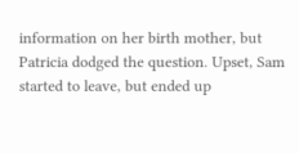information on her birth mother, but Patricia dodged the question. Upset, Sam started to leave, but ended up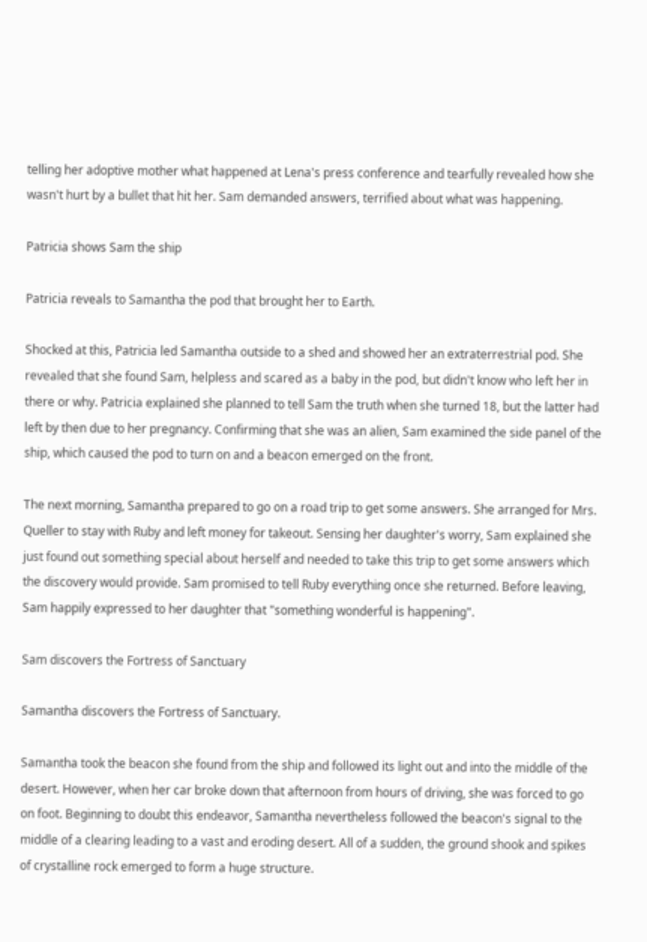telling her adoptive mother what happened at Lena's press conference and tearfully revealed how she wasn't hurt by a bullet that hit her. Sam demanded answers, terrified about what was happening.

Patricia shows Sam the ship

Patricia reveals to Samantha the pod that brought her to Earth.

Shocked at this, Patricia led Samantha outside to a shed and showed her an extraterrestrial pod. She revealed that she found Sam, helpless and scared as a baby in the pod, but didn't know who left her in there or why. Patricia explained she planned to tell Sam the truth when she turned 18, but the latter had left by then due to her pregnancy. Confirming that she was an alien, Sam examined the side panel of the ship, which caused the pod to turn on and a beacon emerged on the front.

The next morning, Samantha prepared to go on a road trip to get some answers. She arranged for Mrs. Queller to stay with Ruby and left money for takeout. Sensing her daughter's worry, Sam explained she just found out something special about herself and needed to take this trip to get some answers which the discovery would provide. Sam promised to tell Ruby everything once she returned. Before leaving, Sam happily expressed to her daughter that "something wonderful is happening".

Sam discovers the Fortress of Sanctuary

Samantha discovers the Fortress of Sanctuary.

Samantha took the beacon she found from the ship and followed its light out and into the middle of the desert. However, when her car broke down that afternoon from hours of driving, she was forced to go on foot. Beginning to doubt this endeavor, Samantha nevertheless followed the beacon's signal to the middle of a clearing leading to a vast and eroding desert. All of a sudden, the ground shook and spikes of crystalline rock emerged to form a huge structure.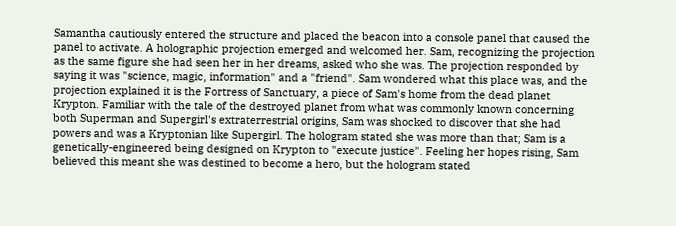Samantha cautiously entered the structure and placed the beacon into a console panel that caused the panel to activate. A holographic projection emerged and welcomed her. Sam, recognizing the projection as the same figure she had seen her in her dreams, asked who she was. The projection responded by saying it was "science, magic, information" and a "friend". Sam wondered what this place was, and the projection explained it is the Fortress of Sanctuary, a piece of Sam's home from the dead planet Krypton. Familiar with the tale of the destroyed planet from what was commonly known concerning both Superman and Supergirl's extraterrestrial origins, Sam was shocked to discover that she had powers and was a Kryptonian like Supergirl. The hologram stated she was more than that; Sam is a genetically-engineered being designed on Krypton to "execute justice". Feeling her hopes rising, Sam believed this meant she was destined to become a hero, but the hologram stated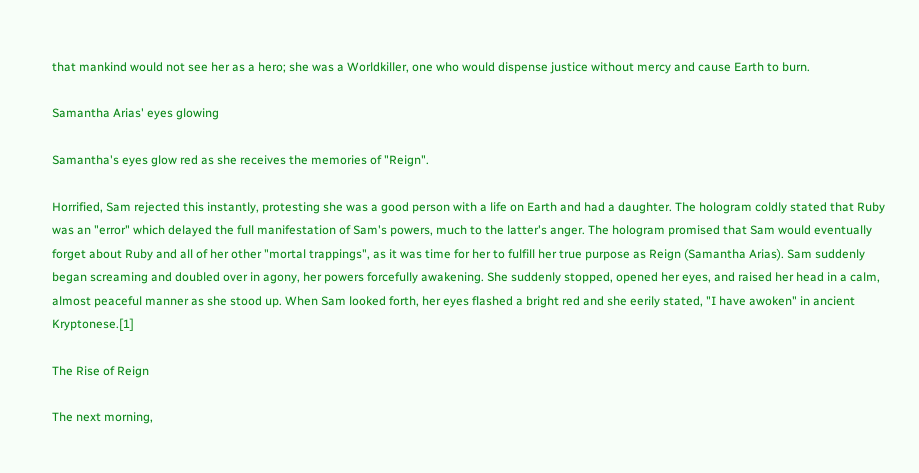that mankind would not see her as a hero; she was a Worldkiller, one who would dispense justice without mercy and cause Earth to burn.

Samantha Arias' eyes glowing

Samantha's eyes glow red as she receives the memories of "Reign".

Horrified, Sam rejected this instantly, protesting she was a good person with a life on Earth and had a daughter. The hologram coldly stated that Ruby was an "error" which delayed the full manifestation of Sam's powers, much to the latter's anger. The hologram promised that Sam would eventually forget about Ruby and all of her other "mortal trappings", as it was time for her to fulfill her true purpose as Reign (Samantha Arias). Sam suddenly began screaming and doubled over in agony, her powers forcefully awakening. She suddenly stopped, opened her eyes, and raised her head in a calm, almost peaceful manner as she stood up. When Sam looked forth, her eyes flashed a bright red and she eerily stated, "I have awoken" in ancient Kryptonese.[1]

The Rise of Reign

The next morning,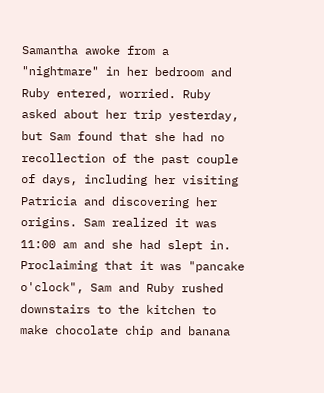Samantha awoke from a "nightmare" in her bedroom and Ruby entered, worried. Ruby asked about her trip yesterday, but Sam found that she had no recollection of the past couple of days, including her visiting Patricia and discovering her origins. Sam realized it was 11:00 am and she had slept in. Proclaiming that it was "pancake o'clock", Sam and Ruby rushed downstairs to the kitchen to make chocolate chip and banana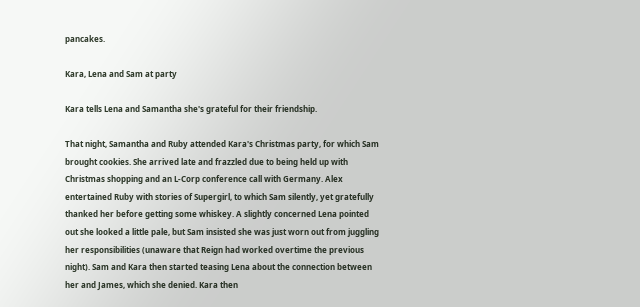pancakes.

Kara, Lena and Sam at party

Kara tells Lena and Samantha she's grateful for their friendship.

That night, Samantha and Ruby attended Kara's Christmas party, for which Sam brought cookies. She arrived late and frazzled due to being held up with Christmas shopping and an L-Corp conference call with Germany. Alex entertained Ruby with stories of Supergirl, to which Sam silently, yet gratefully thanked her before getting some whiskey. A slightly concerned Lena pointed out she looked a little pale, but Sam insisted she was just worn out from juggling her responsibilities (unaware that Reign had worked overtime the previous night). Sam and Kara then started teasing Lena about the connection between her and James, which she denied. Kara then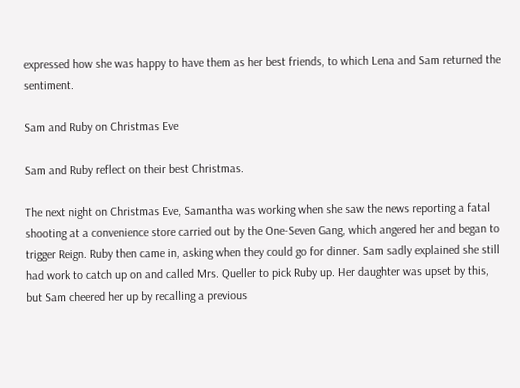expressed how she was happy to have them as her best friends, to which Lena and Sam returned the sentiment.

Sam and Ruby on Christmas Eve

Sam and Ruby reflect on their best Christmas.

The next night on Christmas Eve, Samantha was working when she saw the news reporting a fatal shooting at a convenience store carried out by the One-Seven Gang, which angered her and began to trigger Reign. Ruby then came in, asking when they could go for dinner. Sam sadly explained she still had work to catch up on and called Mrs. Queller to pick Ruby up. Her daughter was upset by this, but Sam cheered her up by recalling a previous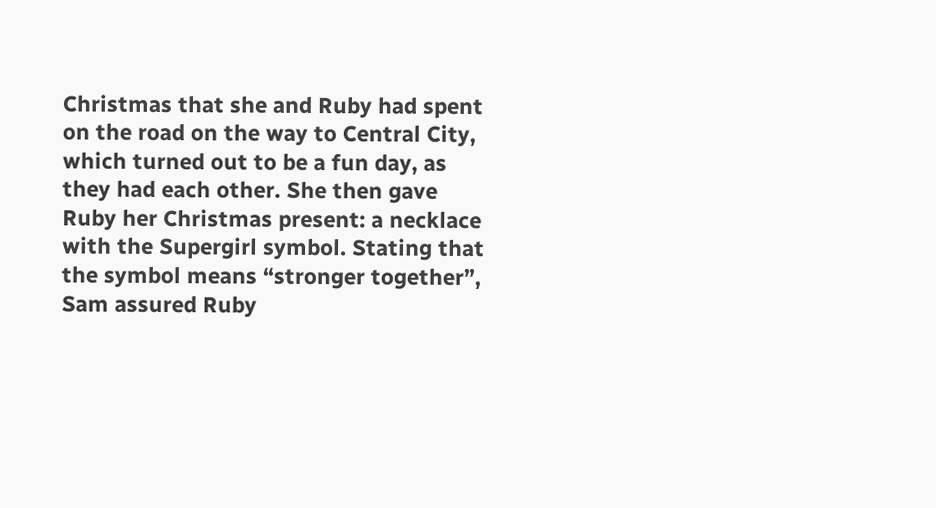Christmas that she and Ruby had spent on the road on the way to Central City, which turned out to be a fun day, as they had each other. She then gave Ruby her Christmas present: a necklace with the Supergirl symbol. Stating that the symbol means “stronger together”, Sam assured Ruby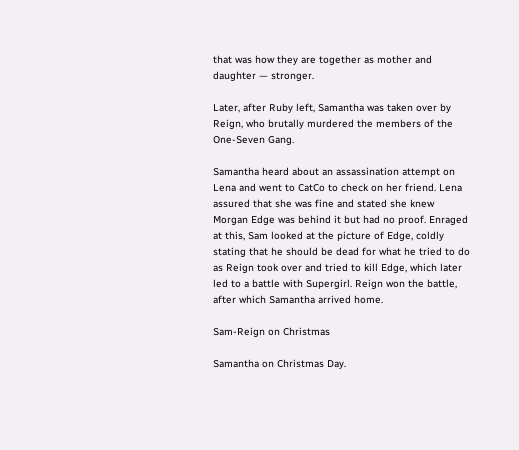that was how they are together as mother and daughter — stronger.

Later, after Ruby left, Samantha was taken over by Reign, who brutally murdered the members of the One-Seven Gang.

Samantha heard about an assassination attempt on Lena and went to CatCo to check on her friend. Lena assured that she was fine and stated she knew Morgan Edge was behind it but had no proof. Enraged at this, Sam looked at the picture of Edge, coldly stating that he should be dead for what he tried to do as Reign took over and tried to kill Edge, which later led to a battle with Supergirl. Reign won the battle, after which Samantha arrived home.

Sam-Reign on Christmas

Samantha on Christmas Day.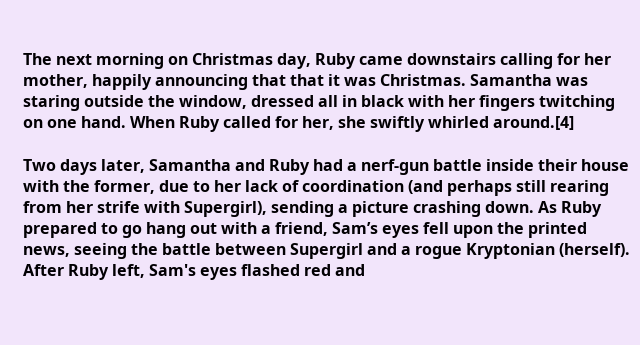The next morning on Christmas day, Ruby came downstairs calling for her mother, happily announcing that that it was Christmas. Samantha was staring outside the window, dressed all in black with her fingers twitching on one hand. When Ruby called for her, she swiftly whirled around.[4]

Two days later, Samantha and Ruby had a nerf-gun battle inside their house with the former, due to her lack of coordination (and perhaps still rearing from her strife with Supergirl), sending a picture crashing down. As Ruby prepared to go hang out with a friend, Sam’s eyes fell upon the printed news, seeing the battle between Supergirl and a rogue Kryptonian (herself). After Ruby left, Sam's eyes flashed red and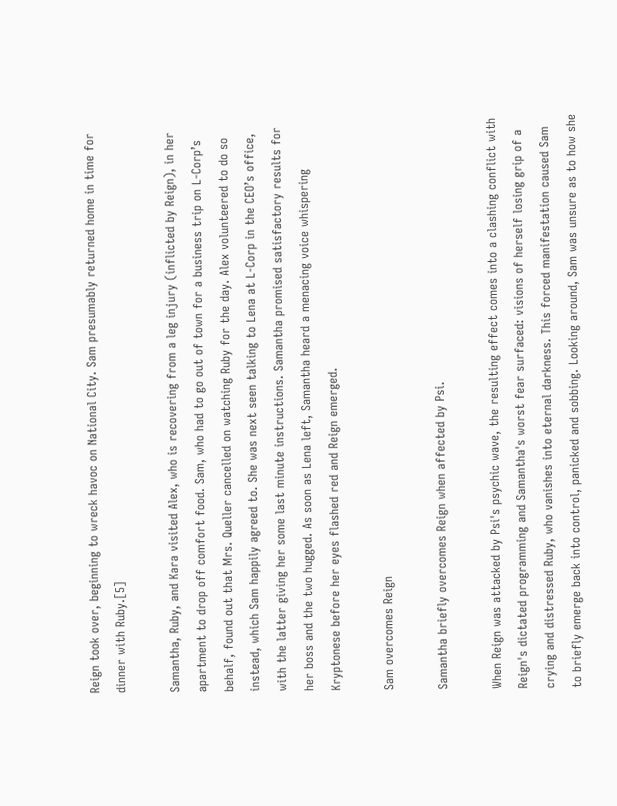Reign took over, beginning to wreck havoc on National City. Sam presumably returned home in time for dinner with Ruby.[5]

Samantha, Ruby, and Kara visited Alex, who is recovering from a leg injury (inflicted by Reign), in her apartment to drop off comfort food. Sam, who had to go out of town for a business trip on L-Corp’s behalf, found out that Mrs. Queller cancelled on watching Ruby for the day. Alex volunteered to do so instead, which Sam happily agreed to. She was next seen talking to Lena at L-Corp in the CEO’s office, with the latter giving her some last minute instructions. Samantha promised satisfactory results for her boss and the two hugged. As soon as Lena left, Samantha heard a menacing voice whispering Kryptonese before her eyes flashed red and Reign emerged.

Sam overcomes Reign

Samantha briefly overcomes Reign when affected by Psi.

When Reign was attacked by Psi's psychic wave, the resulting effect comes into a clashing conflict with Reign's dictated programming and Samantha's worst fear surfaced: visions of herself losing grip of a crying and distressed Ruby, who vanishes into eternal darkness. This forced manifestation caused Sam to briefly emerge back into control, panicked and sobbing. Looking around, Sam was unsure as to how she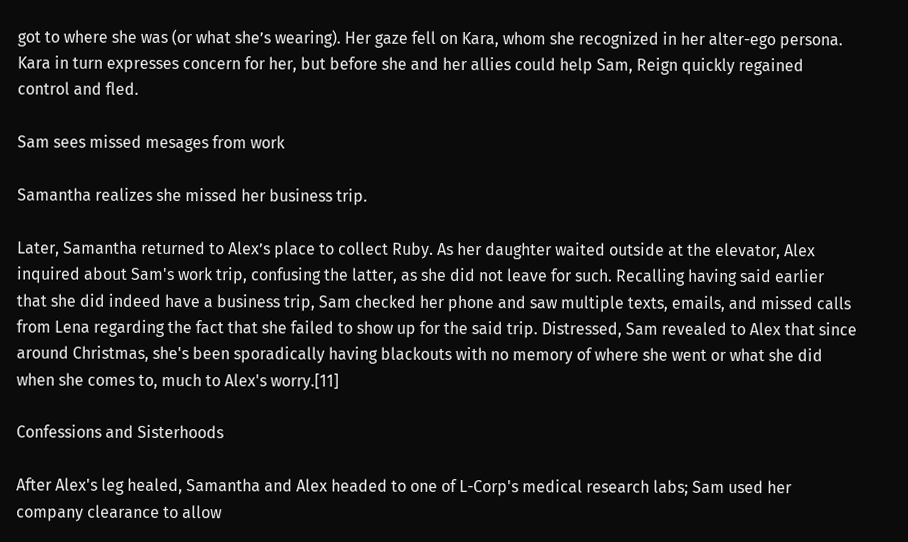got to where she was (or what she’s wearing). Her gaze fell on Kara, whom she recognized in her alter-ego persona. Kara in turn expresses concern for her, but before she and her allies could help Sam, Reign quickly regained control and fled.

Sam sees missed mesages from work

Samantha realizes she missed her business trip.

Later, Samantha returned to Alex’s place to collect Ruby. As her daughter waited outside at the elevator, Alex inquired about Sam's work trip, confusing the latter, as she did not leave for such. Recalling having said earlier that she did indeed have a business trip, Sam checked her phone and saw multiple texts, emails, and missed calls from Lena regarding the fact that she failed to show up for the said trip. Distressed, Sam revealed to Alex that since around Christmas, she's been sporadically having blackouts with no memory of where she went or what she did when she comes to, much to Alex's worry.[11]

Confessions and Sisterhoods

After Alex's leg healed, Samantha and Alex headed to one of L-Corp's medical research labs; Sam used her company clearance to allow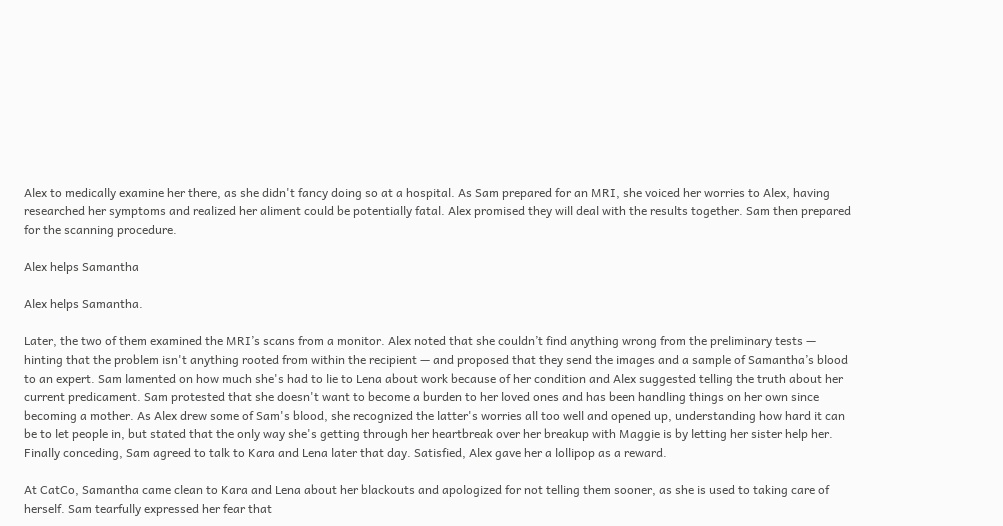Alex to medically examine her there, as she didn't fancy doing so at a hospital. As Sam prepared for an MRI, she voiced her worries to Alex, having researched her symptoms and realized her aliment could be potentially fatal. Alex promised they will deal with the results together. Sam then prepared for the scanning procedure.

Alex helps Samantha

Alex helps Samantha.

Later, the two of them examined the MRI’s scans from a monitor. Alex noted that she couldn’t find anything wrong from the preliminary tests — hinting that the problem isn't anything rooted from within the recipient — and proposed that they send the images and a sample of Samantha’s blood to an expert. Sam lamented on how much she's had to lie to Lena about work because of her condition and Alex suggested telling the truth about her current predicament. Sam protested that she doesn't want to become a burden to her loved ones and has been handling things on her own since becoming a mother. As Alex drew some of Sam's blood, she recognized the latter's worries all too well and opened up, understanding how hard it can be to let people in, but stated that the only way she's getting through her heartbreak over her breakup with Maggie is by letting her sister help her. Finally conceding, Sam agreed to talk to Kara and Lena later that day. Satisfied, Alex gave her a lollipop as a reward.

At CatCo, Samantha came clean to Kara and Lena about her blackouts and apologized for not telling them sooner, as she is used to taking care of herself. Sam tearfully expressed her fear that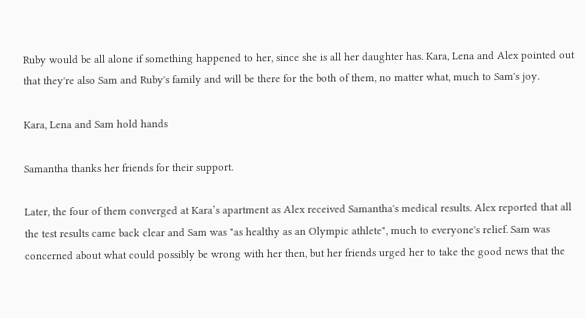Ruby would be all alone if something happened to her, since she is all her daughter has. Kara, Lena and Alex pointed out that they're also Sam and Ruby's family and will be there for the both of them, no matter what, much to Sam's joy.

Kara, Lena and Sam hold hands

Samantha thanks her friends for their support.

Later, the four of them converged at Kara’s apartment as Alex received Samantha's medical results. Alex reported that all the test results came back clear and Sam was "as healthy as an Olympic athlete", much to everyone's relief. Sam was concerned about what could possibly be wrong with her then, but her friends urged her to take the good news that the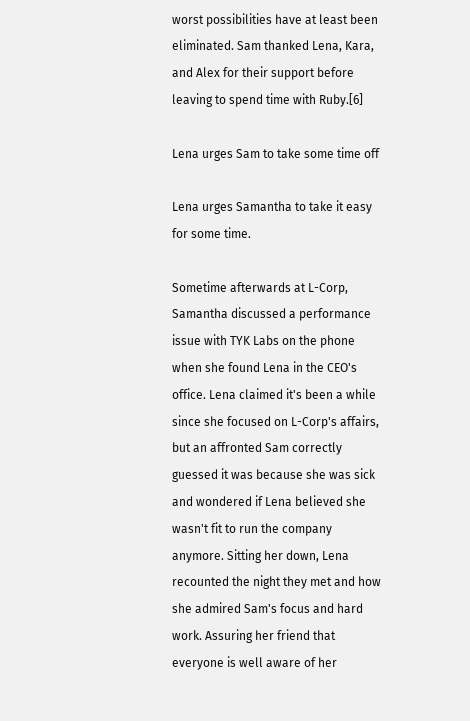worst possibilities have at least been eliminated. Sam thanked Lena, Kara, and Alex for their support before leaving to spend time with Ruby.[6]

Lena urges Sam to take some time off

Lena urges Samantha to take it easy for some time.

Sometime afterwards at L-Corp, Samantha discussed a performance issue with TYK Labs on the phone when she found Lena in the CEO's office. Lena claimed it's been a while since she focused on L-Corp's affairs, but an affronted Sam correctly guessed it was because she was sick and wondered if Lena believed she wasn't fit to run the company anymore. Sitting her down, Lena recounted the night they met and how she admired Sam's focus and hard work. Assuring her friend that everyone is well aware of her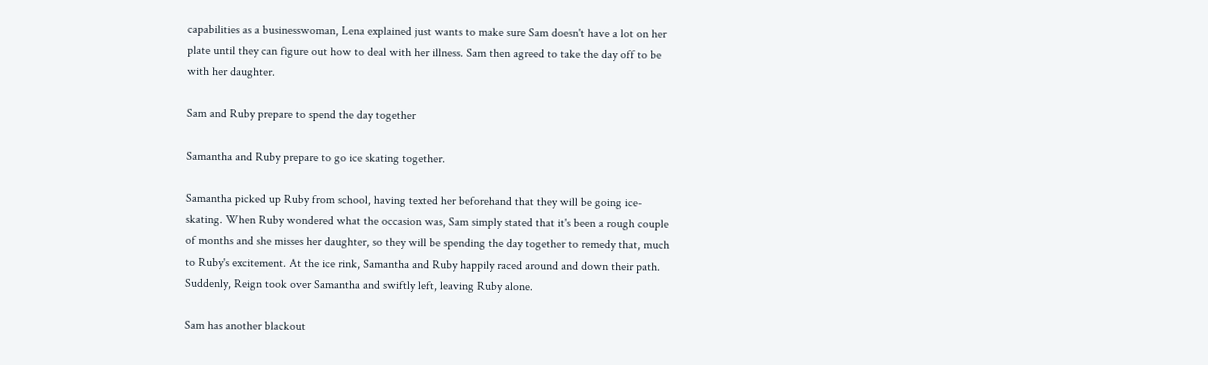capabilities as a businesswoman, Lena explained just wants to make sure Sam doesn't have a lot on her plate until they can figure out how to deal with her illness. Sam then agreed to take the day off to be with her daughter.

Sam and Ruby prepare to spend the day together

Samantha and Ruby prepare to go ice skating together.

Samantha picked up Ruby from school, having texted her beforehand that they will be going ice-skating. When Ruby wondered what the occasion was, Sam simply stated that it's been a rough couple of months and she misses her daughter, so they will be spending the day together to remedy that, much to Ruby's excitement. At the ice rink, Samantha and Ruby happily raced around and down their path. Suddenly, Reign took over Samantha and swiftly left, leaving Ruby alone.

Sam has another blackout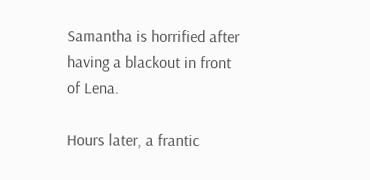Samantha is horrified after having a blackout in front of Lena.

Hours later, a frantic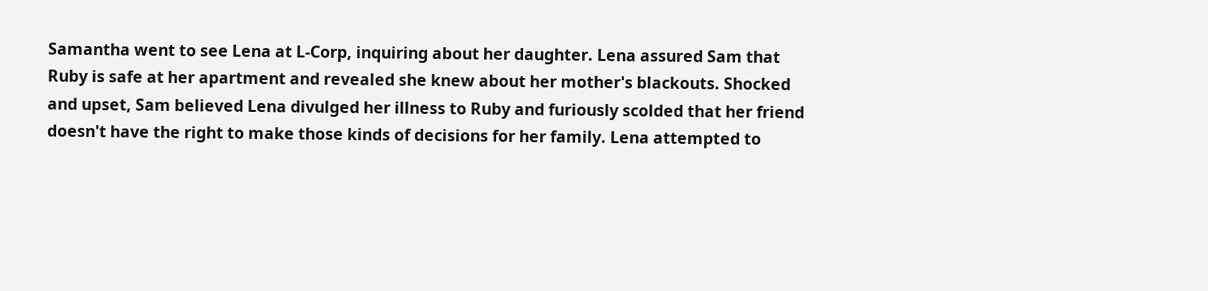Samantha went to see Lena at L-Corp, inquiring about her daughter. Lena assured Sam that Ruby is safe at her apartment and revealed she knew about her mother's blackouts. Shocked and upset, Sam believed Lena divulged her illness to Ruby and furiously scolded that her friend doesn't have the right to make those kinds of decisions for her family. Lena attempted to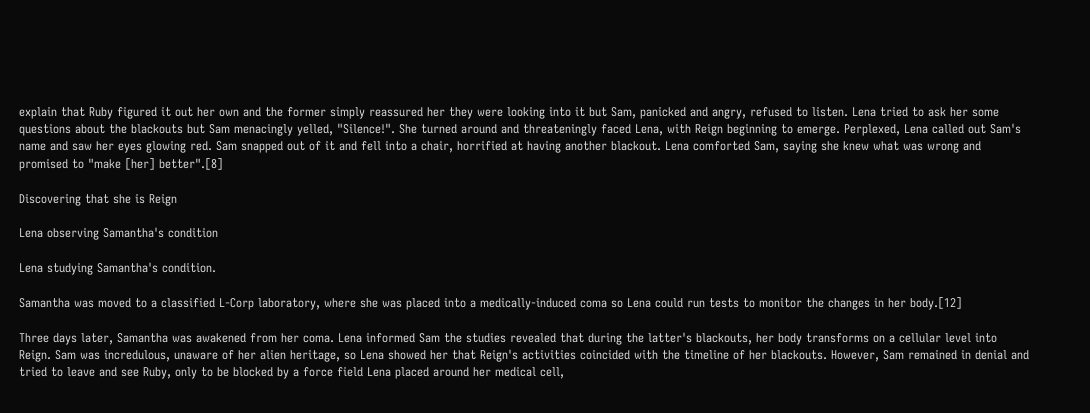explain that Ruby figured it out her own and the former simply reassured her they were looking into it but Sam, panicked and angry, refused to listen. Lena tried to ask her some questions about the blackouts but Sam menacingly yelled, "Silence!". She turned around and threateningly faced Lena, with Reign beginning to emerge. Perplexed, Lena called out Sam's name and saw her eyes glowing red. Sam snapped out of it and fell into a chair, horrified at having another blackout. Lena comforted Sam, saying she knew what was wrong and promised to "make [her] better".[8]

Discovering that she is Reign

Lena observing Samantha's condition

Lena studying Samantha's condition.

Samantha was moved to a classified L-Corp laboratory, where she was placed into a medically-induced coma so Lena could run tests to monitor the changes in her body.[12]

Three days later, Samantha was awakened from her coma. Lena informed Sam the studies revealed that during the latter's blackouts, her body transforms on a cellular level into Reign. Sam was incredulous, unaware of her alien heritage, so Lena showed her that Reign's activities coincided with the timeline of her blackouts. However, Sam remained in denial and tried to leave and see Ruby, only to be blocked by a force field Lena placed around her medical cell,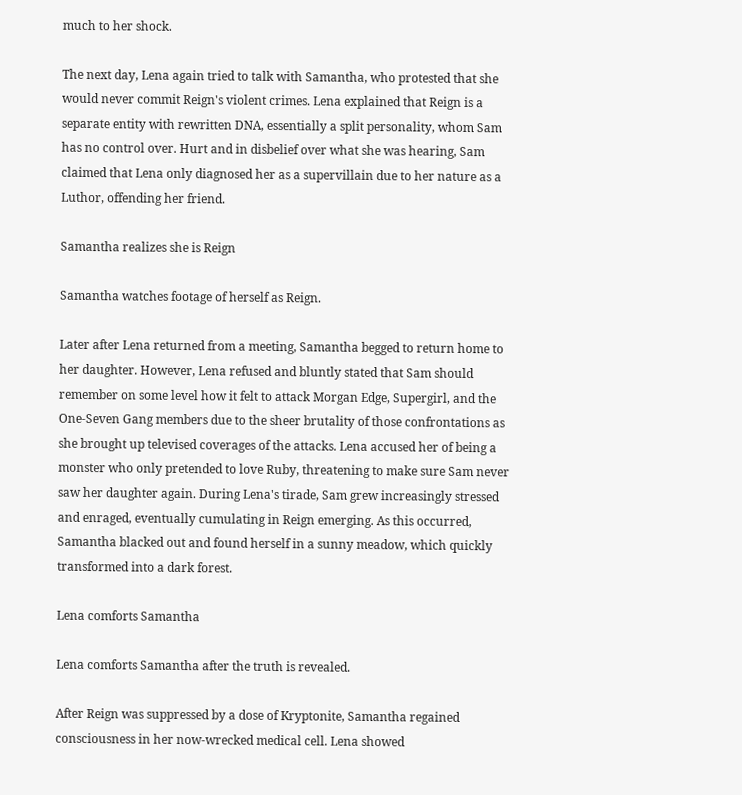much to her shock.

The next day, Lena again tried to talk with Samantha, who protested that she would never commit Reign's violent crimes. Lena explained that Reign is a separate entity with rewritten DNA, essentially a split personality, whom Sam has no control over. Hurt and in disbelief over what she was hearing, Sam claimed that Lena only diagnosed her as a supervillain due to her nature as a Luthor, offending her friend.

Samantha realizes she is Reign

Samantha watches footage of herself as Reign.

Later after Lena returned from a meeting, Samantha begged to return home to her daughter. However, Lena refused and bluntly stated that Sam should remember on some level how it felt to attack Morgan Edge, Supergirl, and the One-Seven Gang members due to the sheer brutality of those confrontations as she brought up televised coverages of the attacks. Lena accused her of being a monster who only pretended to love Ruby, threatening to make sure Sam never saw her daughter again. During Lena's tirade, Sam grew increasingly stressed and enraged, eventually cumulating in Reign emerging. As this occurred, Samantha blacked out and found herself in a sunny meadow, which quickly transformed into a dark forest.

Lena comforts Samantha

Lena comforts Samantha after the truth is revealed.

After Reign was suppressed by a dose of Kryptonite, Samantha regained consciousness in her now-wrecked medical cell. Lena showed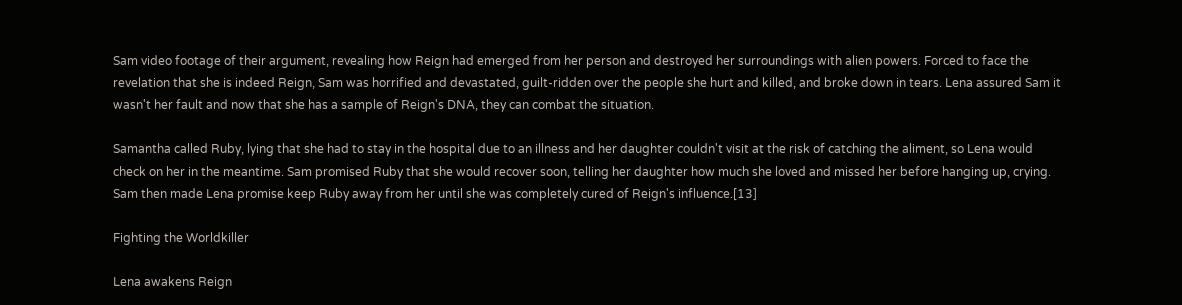Sam video footage of their argument, revealing how Reign had emerged from her person and destroyed her surroundings with alien powers. Forced to face the revelation that she is indeed Reign, Sam was horrified and devastated, guilt-ridden over the people she hurt and killed, and broke down in tears. Lena assured Sam it wasn't her fault and now that she has a sample of Reign's DNA, they can combat the situation.

Samantha called Ruby, lying that she had to stay in the hospital due to an illness and her daughter couldn't visit at the risk of catching the aliment, so Lena would check on her in the meantime. Sam promised Ruby that she would recover soon, telling her daughter how much she loved and missed her before hanging up, crying. Sam then made Lena promise keep Ruby away from her until she was completely cured of Reign's influence.[13]

Fighting the Worldkiller

Lena awakens Reign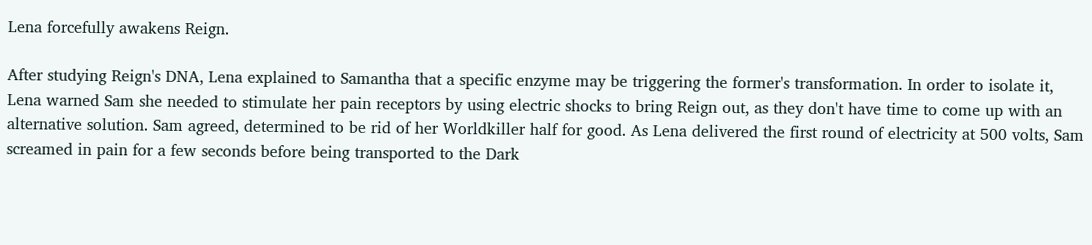Lena forcefully awakens Reign.

After studying Reign's DNA, Lena explained to Samantha that a specific enzyme may be triggering the former's transformation. In order to isolate it, Lena warned Sam she needed to stimulate her pain receptors by using electric shocks to bring Reign out, as they don't have time to come up with an alternative solution. Sam agreed, determined to be rid of her Worldkiller half for good. As Lena delivered the first round of electricity at 500 volts, Sam screamed in pain for a few seconds before being transported to the Dark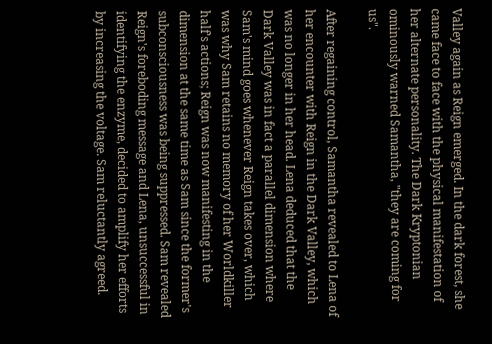Valley again as Reign emerged. In the dark forest, she came face to face with the physical manifestation of her alternate personality. The Dark Kryptonian ominously warned Samantha, "they are coming for us".

After regaining control, Samantha revealed to Lena of her encounter with Reign in the Dark Valley, which was no longer in her head. Lena deduced that the Dark Valley was in fact a parallel dimension where Sam's mind goes whenever Reign takes over, which was why Sam retains no memory of her Worldkiller half's actions; Reign was now manifesting in the dimension at the same time as Sam since the former's subconsciousness was being suppressed. Sam revealed Reign's foreboding message and Lena, unsuccessful in identifying the enzyme, decided to amplify her efforts by increasing the voltage. Sam reluctantly agreed.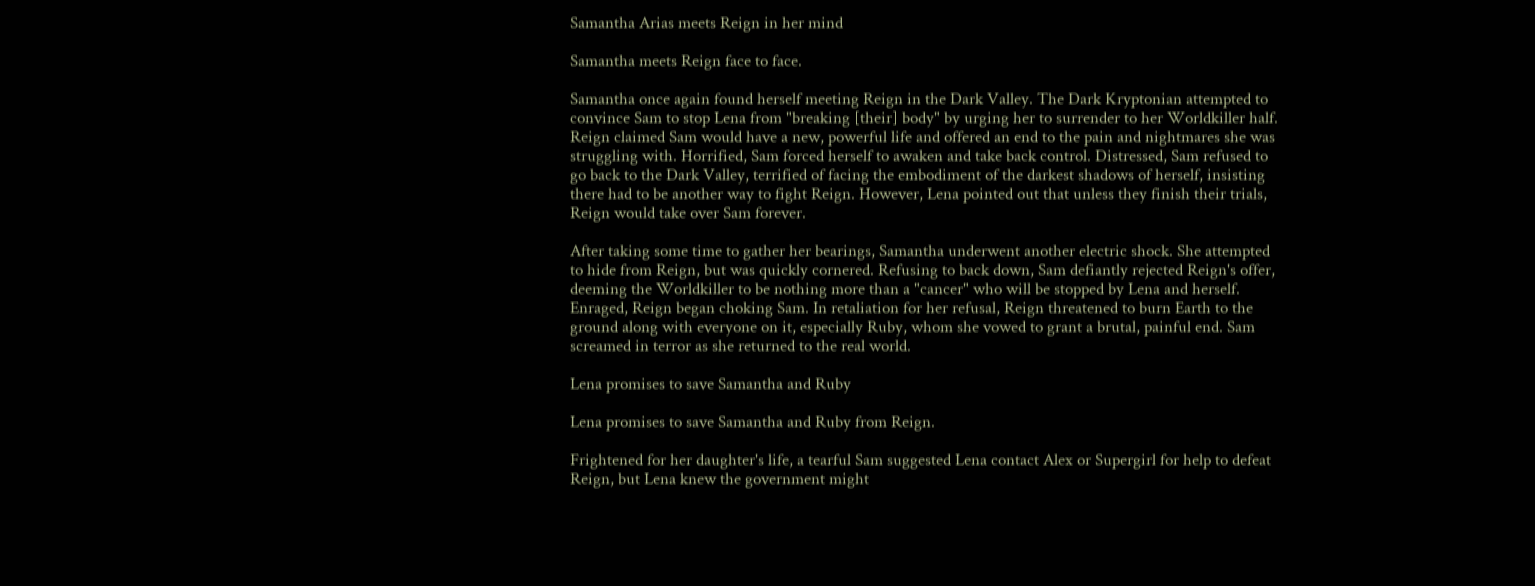Samantha Arias meets Reign in her mind

Samantha meets Reign face to face.

Samantha once again found herself meeting Reign in the Dark Valley. The Dark Kryptonian attempted to convince Sam to stop Lena from "breaking [their] body" by urging her to surrender to her Worldkiller half. Reign claimed Sam would have a new, powerful life and offered an end to the pain and nightmares she was struggling with. Horrified, Sam forced herself to awaken and take back control. Distressed, Sam refused to go back to the Dark Valley, terrified of facing the embodiment of the darkest shadows of herself, insisting there had to be another way to fight Reign. However, Lena pointed out that unless they finish their trials, Reign would take over Sam forever.

After taking some time to gather her bearings, Samantha underwent another electric shock. She attempted to hide from Reign, but was quickly cornered. Refusing to back down, Sam defiantly rejected Reign's offer, deeming the Worldkiller to be nothing more than a "cancer" who will be stopped by Lena and herself. Enraged, Reign began choking Sam. In retaliation for her refusal, Reign threatened to burn Earth to the ground along with everyone on it, especially Ruby, whom she vowed to grant a brutal, painful end. Sam screamed in terror as she returned to the real world.

Lena promises to save Samantha and Ruby

Lena promises to save Samantha and Ruby from Reign.

Frightened for her daughter's life, a tearful Sam suggested Lena contact Alex or Supergirl for help to defeat Reign, but Lena knew the government might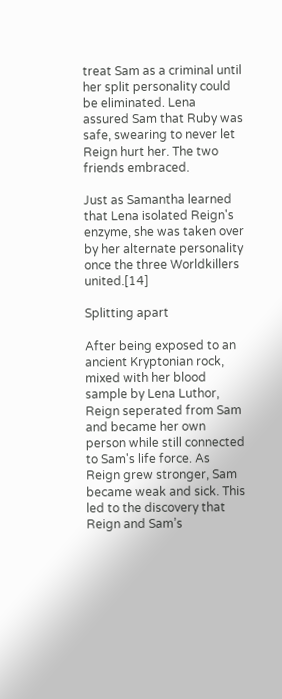treat Sam as a criminal until her split personality could be eliminated. Lena assured Sam that Ruby was safe, swearing to never let Reign hurt her. The two friends embraced.

Just as Samantha learned that Lena isolated Reign's enzyme, she was taken over by her alternate personality once the three Worldkillers united.[14]

Splitting apart

After being exposed to an ancient Kryptonian rock, mixed with her blood sample by Lena Luthor, Reign seperated from Sam and became her own person while still connected to Sam's life force. As Reign grew stronger, Sam became weak and sick. This led to the discovery that Reign and Sam’s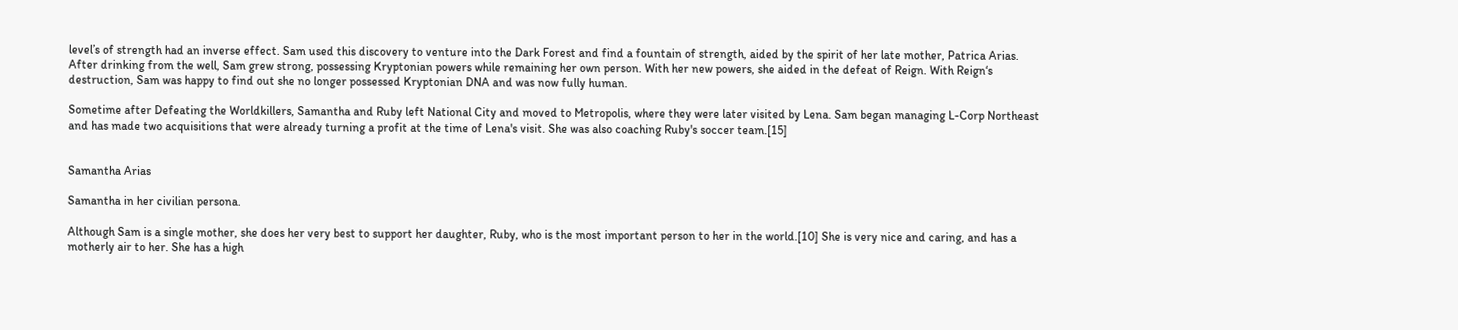level’s of strength had an inverse effect. Sam used this discovery to venture into the Dark Forest and find a fountain of strength, aided by the spirit of her late mother, Patrica Arias. After drinking from the well, Sam grew strong, possessing Kryptonian powers while remaining her own person. With her new powers, she aided in the defeat of Reign. With Reign‘s destruction, Sam was happy to find out she no longer possessed Kryptonian DNA and was now fully human.

Sometime after Defeating the Worldkillers, Samantha and Ruby left National City and moved to Metropolis, where they were later visited by Lena. Sam began managing L-Corp Northeast and has made two acquisitions that were already turning a profit at the time of Lena's visit. She was also coaching Ruby's soccer team.[15]


Samantha Arias

Samantha in her civilian persona.

Although Sam is a single mother, she does her very best to support her daughter, Ruby, who is the most important person to her in the world.[10] She is very nice and caring, and has a motherly air to her. She has a high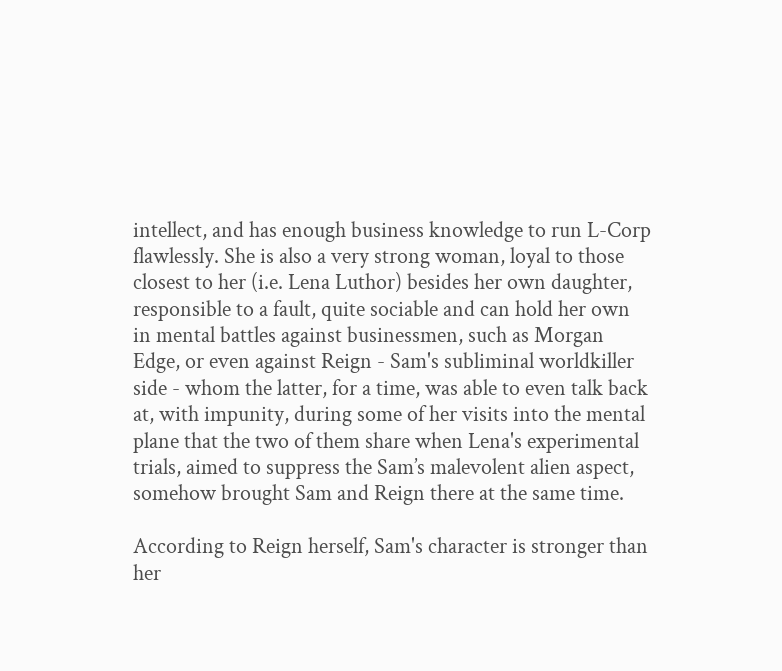intellect, and has enough business knowledge to run L-Corp flawlessly. She is also a very strong woman, loyal to those closest to her (i.e. Lena Luthor) besides her own daughter, responsible to a fault, quite sociable and can hold her own in mental battles against businessmen, such as Morgan Edge, or even against Reign - Sam's subliminal worldkiller side - whom the latter, for a time, was able to even talk back at, with impunity, during some of her visits into the mental plane that the two of them share when Lena's experimental trials, aimed to suppress the Sam’s malevolent alien aspect, somehow brought Sam and Reign there at the same time.

According to Reign herself, Sam's character is stronger than her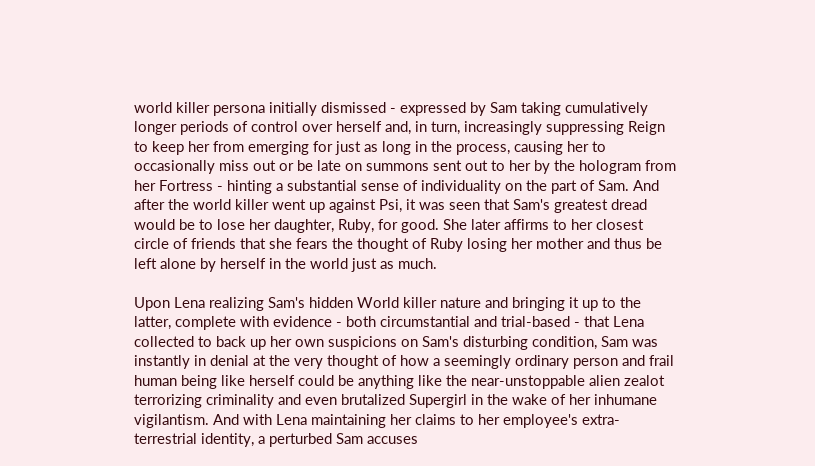world killer persona initially dismissed - expressed by Sam taking cumulatively longer periods of control over herself and, in turn, increasingly suppressing Reign to keep her from emerging for just as long in the process, causing her to occasionally miss out or be late on summons sent out to her by the hologram from her Fortress - hinting a substantial sense of individuality on the part of Sam. And after the world killer went up against Psi, it was seen that Sam's greatest dread would be to lose her daughter, Ruby, for good. She later affirms to her closest circle of friends that she fears the thought of Ruby losing her mother and thus be left alone by herself in the world just as much.

Upon Lena realizing Sam's hidden World killer nature and bringing it up to the latter, complete with evidence - both circumstantial and trial-based - that Lena collected to back up her own suspicions on Sam's disturbing condition, Sam was instantly in denial at the very thought of how a seemingly ordinary person and frail human being like herself could be anything like the near-unstoppable alien zealot terrorizing criminality and even brutalized Supergirl in the wake of her inhumane vigilantism. And with Lena maintaining her claims to her employee's extra-terrestrial identity, a perturbed Sam accuses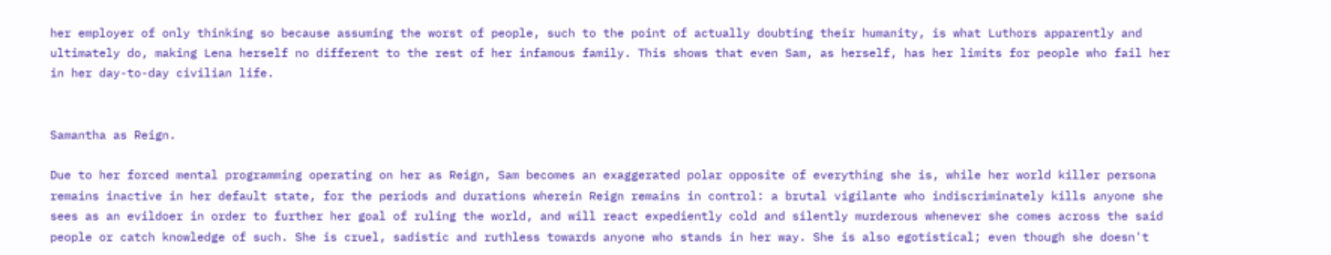her employer of only thinking so because assuming the worst of people, such to the point of actually doubting their humanity, is what Luthors apparently and ultimately do, making Lena herself no different to the rest of her infamous family. This shows that even Sam, as herself, has her limits for people who fail her in her day-to-day civilian life.


Samantha as Reign.

Due to her forced mental programming operating on her as Reign, Sam becomes an exaggerated polar opposite of everything she is, while her world killer persona remains inactive in her default state, for the periods and durations wherein Reign remains in control: a brutal vigilante who indiscriminately kills anyone she sees as an evildoer in order to further her goal of ruling the world, and will react expediently cold and silently murderous whenever she comes across the said people or catch knowledge of such. She is cruel, sadistic and ruthless towards anyone who stands in her way. She is also egotistical; even though she doesn't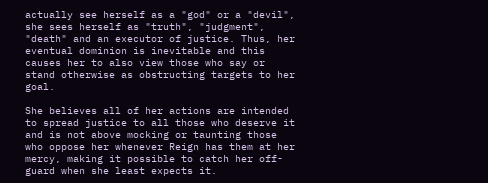actually see herself as a "god" or a "devil", she sees herself as "truth", "judgment", "death" and an executor of justice. Thus, her eventual dominion is inevitable and this causes her to also view those who say or stand otherwise as obstructing targets to her goal.

She believes all of her actions are intended to spread justice to all those who deserve it and is not above mocking or taunting those who oppose her whenever Reign has them at her mercy, making it possible to catch her off-guard when she least expects it.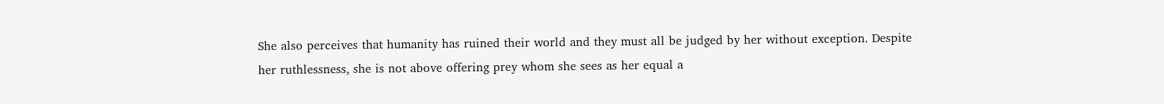She also perceives that humanity has ruined their world and they must all be judged by her without exception. Despite her ruthlessness, she is not above offering prey whom she sees as her equal a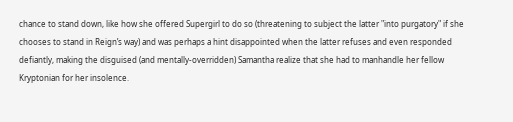chance to stand down, like how she offered Supergirl to do so (threatening to subject the latter "into purgatory" if she chooses to stand in Reign’s way) and was perhaps a hint disappointed when the latter refuses and even responded defiantly, making the disguised (and mentally-overridden) Samantha realize that she had to manhandle her fellow Kryptonian for her insolence.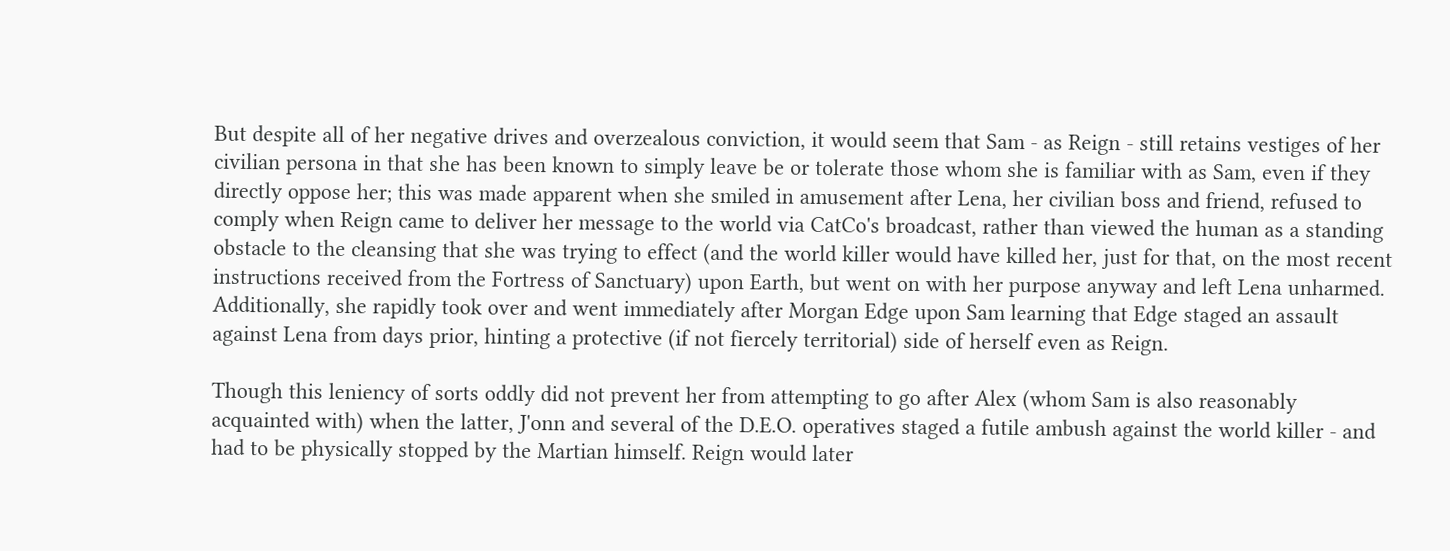But despite all of her negative drives and overzealous conviction, it would seem that Sam - as Reign - still retains vestiges of her civilian persona in that she has been known to simply leave be or tolerate those whom she is familiar with as Sam, even if they directly oppose her; this was made apparent when she smiled in amusement after Lena, her civilian boss and friend, refused to comply when Reign came to deliver her message to the world via CatCo's broadcast, rather than viewed the human as a standing obstacle to the cleansing that she was trying to effect (and the world killer would have killed her, just for that, on the most recent instructions received from the Fortress of Sanctuary) upon Earth, but went on with her purpose anyway and left Lena unharmed. Additionally, she rapidly took over and went immediately after Morgan Edge upon Sam learning that Edge staged an assault against Lena from days prior, hinting a protective (if not fiercely territorial) side of herself even as Reign.

Though this leniency of sorts oddly did not prevent her from attempting to go after Alex (whom Sam is also reasonably acquainted with) when the latter, J'onn and several of the D.E.O. operatives staged a futile ambush against the world killer - and had to be physically stopped by the Martian himself. Reign would later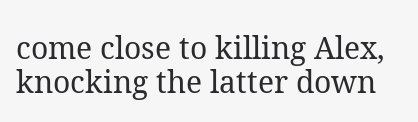come close to killing Alex, knocking the latter down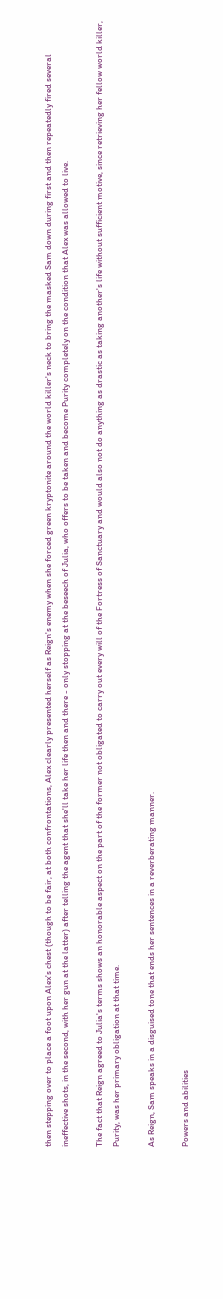then stepping over to place a foot upon Alex's chest (though to be fair, at both confrontations, Alex clearly presented herself as Reign's enemy when she forced green kryptonite around the world killer's neck to bring the masked Sam down during first and then repeatedly fired several ineffective shots, in the second, with her gun at the latter) after telling the agent that she'll take her life then and there - only stopping at the beseech of Julia, who offers to be taken and become Purity completely on the condition that Alex was allowed to live.

The fact that Reign agreed to Julia's terms shows an honorable aspect on the part of the former not obligated to carry out every will of the Fortress of Sanctuary and would also not do anything as drastic as taking another's life without sufficient motive, since retrieving her fellow world killer, Purity, was her primary obligation at that time.

As Reign, Sam speaks in a disguised tone that ends her sentences in a reverberating manner.

Powers and abilities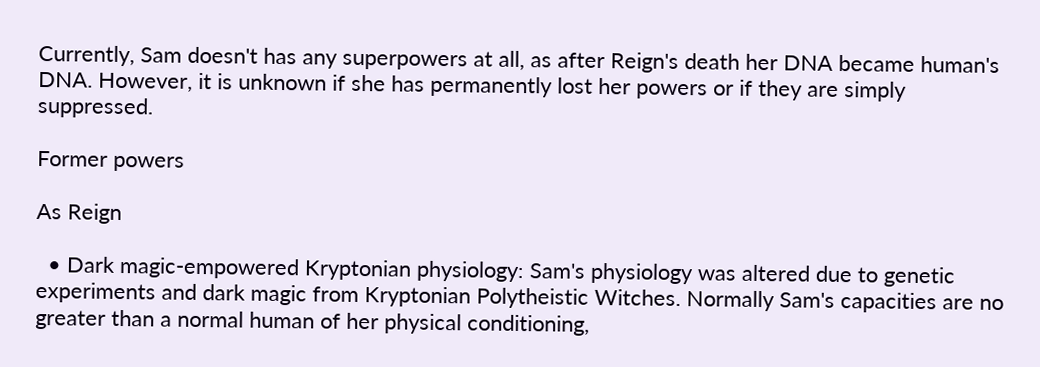Currently, Sam doesn't has any superpowers at all, as after Reign's death her DNA became human's DNA. However, it is unknown if she has permanently lost her powers or if they are simply suppressed.

Former powers

As Reign

  • Dark magic-empowered Kryptonian physiology: Sam's physiology was altered due to genetic experiments and dark magic from Kryptonian Polytheistic Witches. Normally Sam's capacities are no greater than a normal human of her physical conditioning,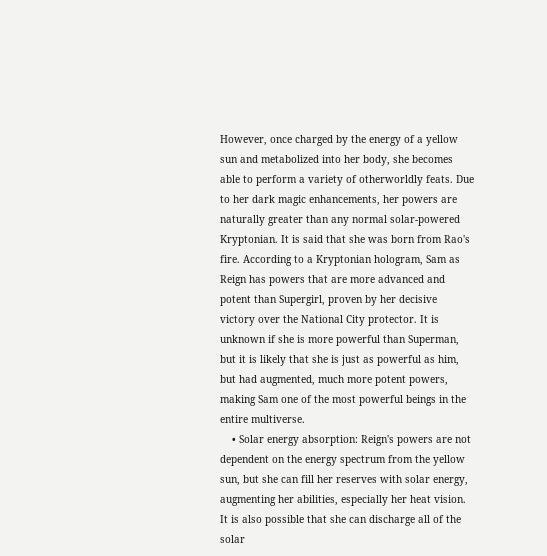However, once charged by the energy of a yellow sun and metabolized into her body, she becomes able to perform a variety of otherworldly feats. Due to her dark magic enhancements, her powers are naturally greater than any normal solar-powered Kryptonian. It is said that she was born from Rao's fire. According to a Kryptonian hologram, Sam as Reign has powers that are more advanced and potent than Supergirl, proven by her decisive victory over the National City protector. It is unknown if she is more powerful than Superman, but it is likely that she is just as powerful as him, but had augmented, much more potent powers, making Sam one of the most powerful beings in the entire multiverse.
    • Solar energy absorption: Reign's powers are not dependent on the energy spectrum from the yellow sun, but she can fill her reserves with solar energy, augmenting her abilities, especially her heat vision. It is also possible that she can discharge all of the solar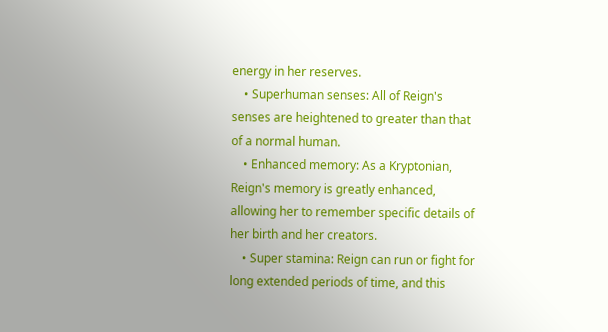energy in her reserves.
    • Superhuman senses: All of Reign's senses are heightened to greater than that of a normal human.
    • Enhanced memory: As a Kryptonian, Reign's memory is greatly enhanced, allowing her to remember specific details of her birth and her creators.
    • Super stamina: Reign can run or fight for long extended periods of time, and this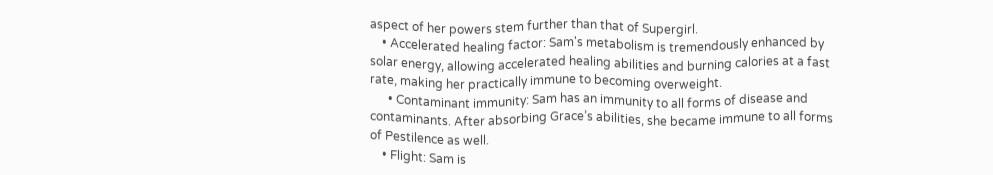aspect of her powers stem further than that of Supergirl.
    • Accelerated healing factor: Sam's metabolism is tremendously enhanced by solar energy, allowing accelerated healing abilities and burning calories at a fast rate, making her practically immune to becoming overweight.
      • Contaminant immunity: Sam has an immunity to all forms of disease and contaminants. After absorbing Grace’s abilities, she became immune to all forms of Pestilence as well.
    • Flight: Sam is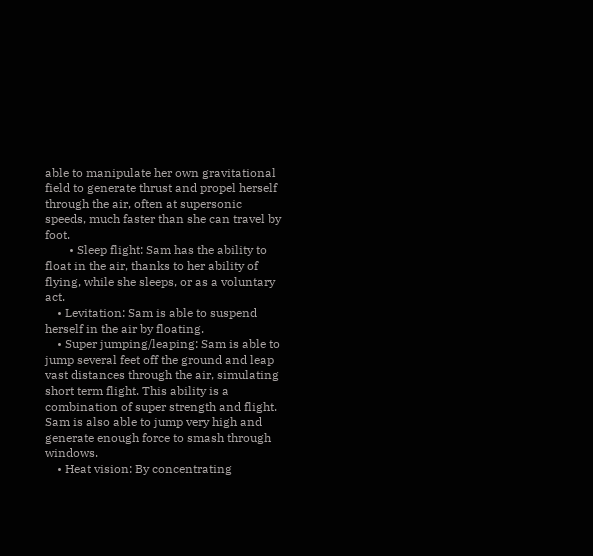able to manipulate her own gravitational field to generate thrust and propel herself through the air, often at supersonic speeds, much faster than she can travel by foot.
        • Sleep flight: Sam has the ability to float in the air, thanks to her ability of flying, while she sleeps, or as a voluntary act.
    • Levitation: Sam is able to suspend herself in the air by floating.
    • Super jumping/leaping: Sam is able to jump several feet off the ground and leap vast distances through the air, simulating short term flight. This ability is a combination of super strength and flight. Sam is also able to jump very high and generate enough force to smash through windows.
    • Heat vision: By concentrating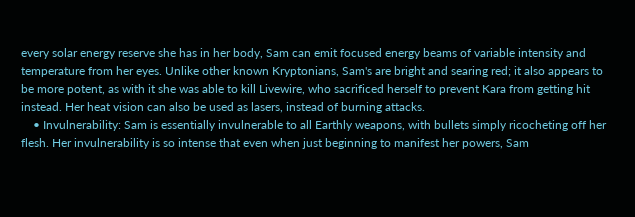every solar energy reserve she has in her body, Sam can emit focused energy beams of variable intensity and temperature from her eyes. Unlike other known Kryptonians, Sam's are bright and searing red; it also appears to be more potent, as with it she was able to kill Livewire, who sacrificed herself to prevent Kara from getting hit instead. Her heat vision can also be used as lasers, instead of burning attacks.
    • Invulnerability: Sam is essentially invulnerable to all Earthly weapons, with bullets simply ricocheting off her flesh. Her invulnerability is so intense that even when just beginning to manifest her powers, Sam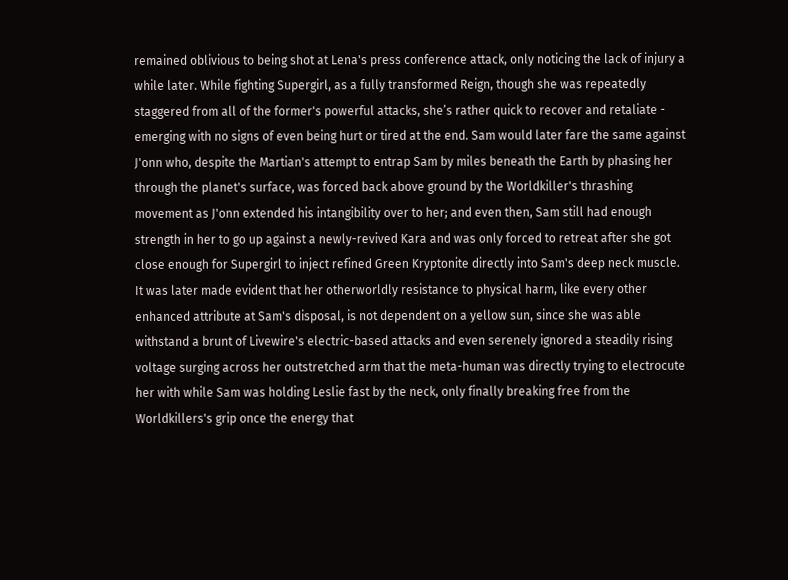remained oblivious to being shot at Lena's press conference attack, only noticing the lack of injury a while later. While fighting Supergirl, as a fully transformed Reign, though she was repeatedly staggered from all of the former's powerful attacks, she’s rather quick to recover and retaliate - emerging with no signs of even being hurt or tired at the end. Sam would later fare the same against J'onn who, despite the Martian's attempt to entrap Sam by miles beneath the Earth by phasing her through the planet's surface, was forced back above ground by the Worldkiller's thrashing movement as J'onn extended his intangibility over to her; and even then, Sam still had enough strength in her to go up against a newly-revived Kara and was only forced to retreat after she got close enough for Supergirl to inject refined Green Kryptonite directly into Sam's deep neck muscle. It was later made evident that her otherworldly resistance to physical harm, like every other enhanced attribute at Sam's disposal, is not dependent on a yellow sun, since she was able withstand a brunt of Livewire's electric-based attacks and even serenely ignored a steadily rising voltage surging across her outstretched arm that the meta-human was directly trying to electrocute her with while Sam was holding Leslie fast by the neck, only finally breaking free from the Worldkillers's grip once the energy that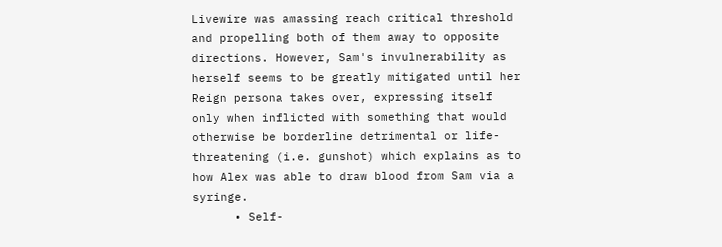Livewire was amassing reach critical threshold and propelling both of them away to opposite directions. However, Sam's invulnerability as herself seems to be greatly mitigated until her Reign persona takes over, expressing itself only when inflicted with something that would otherwise be borderline detrimental or life-threatening (i.e. gunshot) which explains as to how Alex was able to draw blood from Sam via a syringe.
      • Self-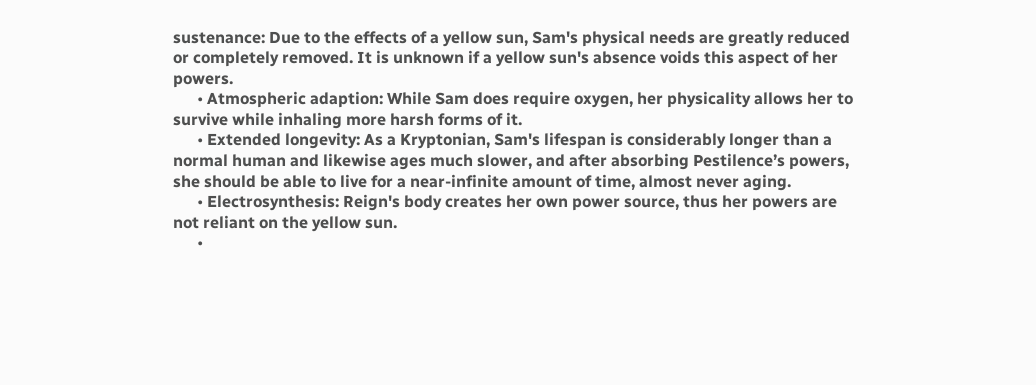sustenance: Due to the effects of a yellow sun, Sam's physical needs are greatly reduced or completely removed. It is unknown if a yellow sun's absence voids this aspect of her powers.
      • Atmospheric adaption: While Sam does require oxygen, her physicality allows her to survive while inhaling more harsh forms of it.
      • Extended longevity: As a Kryptonian, Sam's lifespan is considerably longer than a normal human and likewise ages much slower, and after absorbing Pestilence’s powers, she should be able to live for a near-infinite amount of time, almost never aging.
      • Electrosynthesis: Reign's body creates her own power source, thus her powers are not reliant on the yellow sun.
      •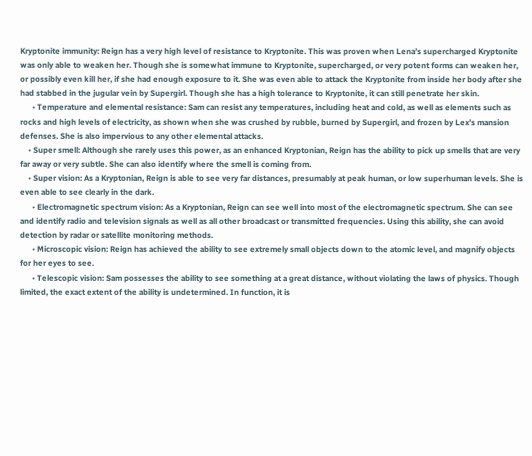Kryptonite immunity: Reign has a very high level of resistance to Kryptonite. This was proven when Lena’s supercharged Kryptonite was only able to weaken her. Though she is somewhat immune to Kryptonite, supercharged, or very potent forms can weaken her, or possibly even kill her, if she had enough exposure to it. She was even able to attack the Kryptonite from inside her body after she had stabbed in the jugular vein by Supergirl. Though she has a high tolerance to Kryptonite, it can still penetrate her skin.
      • Temperature and elemental resistance: Sam can resist any temperatures, including heat and cold, as well as elements such as rocks and high levels of electricity, as shown when she was crushed by rubble, burned by Supergirl, and frozen by Lex’s mansion defenses. She is also impervious to any other elemental attacks.
    • Super smell: Although she rarely uses this power, as an enhanced Kryptonian, Reign has the ability to pick up smells that are very far away or very subtle. She can also identify where the smell is coming from.
    • Super vision: As a Kryptonian, Reign is able to see very far distances, presumably at peak human, or low superhuman levels. She is even able to see clearly in the dark.
      • Electromagnetic spectrum vision: As a Kryptonian, Reign can see well into most of the electromagnetic spectrum. She can see and identify radio and television signals as well as all other broadcast or transmitted frequencies. Using this ability, she can avoid detection by radar or satellite monitoring methods.
      • Microscopic vision: Reign has achieved the ability to see extremely small objects down to the atomic level, and magnify objects for her eyes to see.
      • Telescopic vision: Sam possesses the ability to see something at a great distance, without violating the laws of physics. Though limited, the exact extent of the ability is undetermined. In function, it is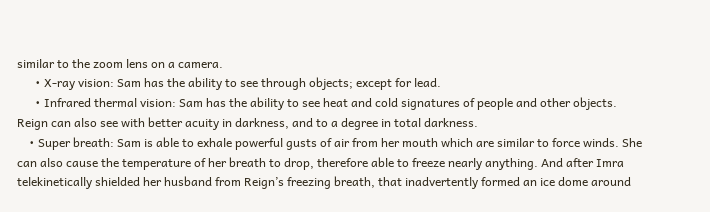similar to the zoom lens on a camera.
      • X-ray vision: Sam has the ability to see through objects; except for lead.
      • Infrared thermal vision: Sam has the ability to see heat and cold signatures of people and other objects. Reign can also see with better acuity in darkness, and to a degree in total darkness.
    • Super breath: Sam is able to exhale powerful gusts of air from her mouth which are similar to force winds. She can also cause the temperature of her breath to drop, therefore able to freeze nearly anything. And after Imra telekinetically shielded her husband from Reign’s freezing breath, that inadvertently formed an ice dome around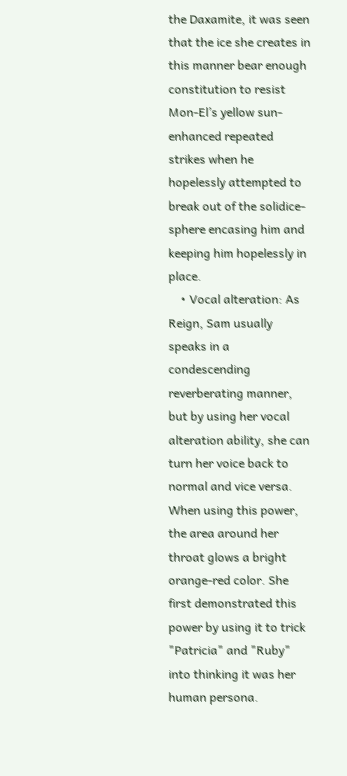the Daxamite, it was seen that the ice she creates in this manner bear enough constitution to resist Mon-El’s yellow sun-enhanced repeated strikes when he hopelessly attempted to break out of the solidice-sphere encasing him and keeping him hopelessly in place.
    • Vocal alteration: As Reign, Sam usually speaks in a condescending reverberating manner, but by using her vocal alteration ability, she can turn her voice back to normal and vice versa. When using this power, the area around her throat glows a bright orange-red color. She first demonstrated this power by using it to trick "Patricia" and "Ruby" into thinking it was her human persona.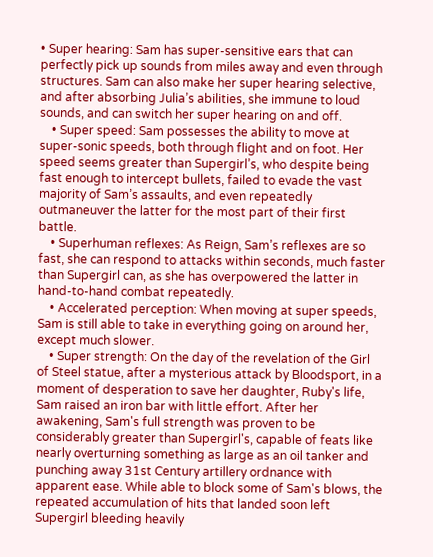• Super hearing: Sam has super-sensitive ears that can perfectly pick up sounds from miles away and even through structures. Sam can also make her super hearing selective, and after absorbing Julia’s abilities, she immune to loud sounds, and can switch her super hearing on and off.
    • Super speed: Sam possesses the ability to move at super-sonic speeds, both through flight and on foot. Her speed seems greater than Supergirl’s, who despite being fast enough to intercept bullets, failed to evade the vast majority of Sam’s assaults, and even repeatedly outmaneuver the latter for the most part of their first battle.
    • Superhuman reflexes: As Reign, Sam’s reflexes are so fast, she can respond to attacks within seconds, much faster than Supergirl can, as she has overpowered the latter in hand-to-hand combat repeatedly.
    • Accelerated perception: When moving at super speeds, Sam is still able to take in everything going on around her, except much slower.
    • Super strength: On the day of the revelation of the Girl of Steel statue, after a mysterious attack by Bloodsport, in a moment of desperation to save her daughter, Ruby's life, Sam raised an iron bar with little effort. After her awakening, Sam's full strength was proven to be considerably greater than Supergirl's, capable of feats like nearly overturning something as large as an oil tanker and punching away 31st Century artillery ordnance with apparent ease. While able to block some of Sam's blows, the repeated accumulation of hits that landed soon left Supergirl bleeding heavily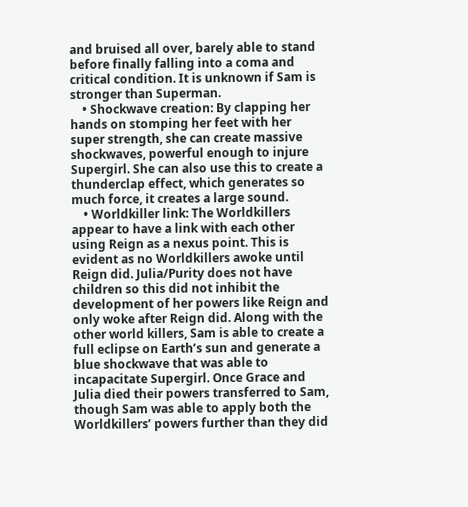and bruised all over, barely able to stand before finally falling into a coma and critical condition. It is unknown if Sam is stronger than Superman.
    • Shockwave creation: By clapping her hands on stomping her feet with her super strength, she can create massive shockwaves, powerful enough to injure Supergirl. She can also use this to create a thunderclap effect, which generates so much force, it creates a large sound.
    • Worldkiller link: The Worldkillers appear to have a link with each other using Reign as a nexus point. This is evident as no Worldkillers awoke until Reign did. Julia/Purity does not have children so this did not inhibit the development of her powers like Reign and only woke after Reign did. Along with the other world killers, Sam is able to create a full eclipse on Earth’s sun and generate a blue shockwave that was able to incapacitate Supergirl. Once Grace and Julia died their powers transferred to Sam, though Sam was able to apply both the Worldkillers’ powers further than they did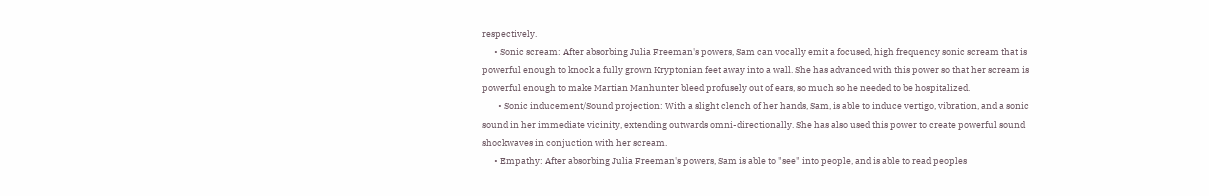respectively.
      • Sonic scream: After absorbing Julia Freeman's powers, Sam can vocally emit a focused, high frequency sonic scream that is powerful enough to knock a fully grown Kryptonian feet away into a wall. She has advanced with this power so that her scream is powerful enough to make Martian Manhunter bleed profusely out of ears, so much so he needed to be hospitalized.
        • Sonic inducement/Sound projection: With a slight clench of her hands, Sam, is able to induce vertigo, vibration, and a sonic sound in her immediate vicinity, extending outwards omni-directionally. She has also used this power to create powerful sound shockwaves in conjuction with her scream.
      • Empathy: After absorbing Julia Freeman's powers, Sam is able to "see" into people, and is able to read peoples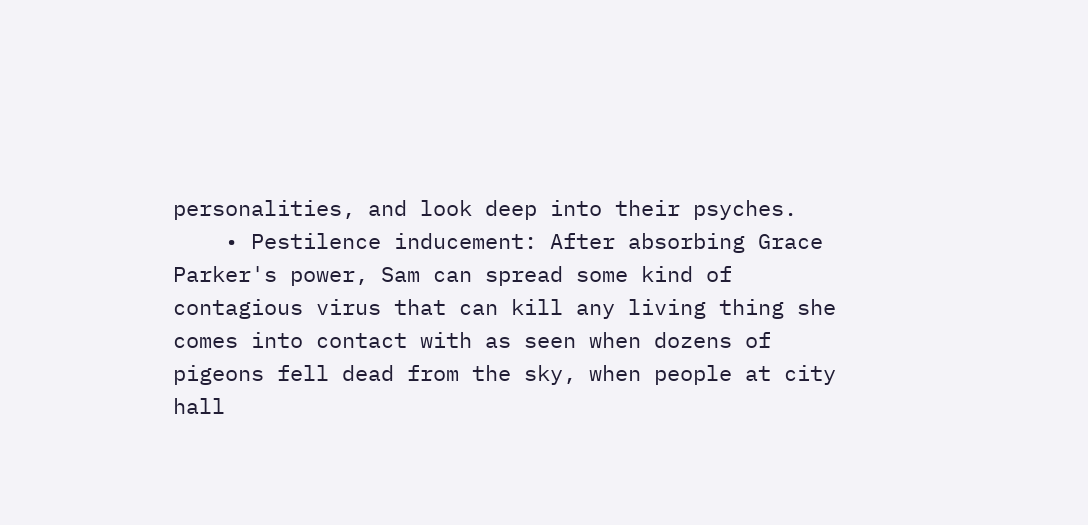personalities, and look deep into their psyches.
    • Pestilence inducement: After absorbing Grace Parker's power, Sam can spread some kind of contagious virus that can kill any living thing she comes into contact with as seen when dozens of pigeons fell dead from the sky, when people at city hall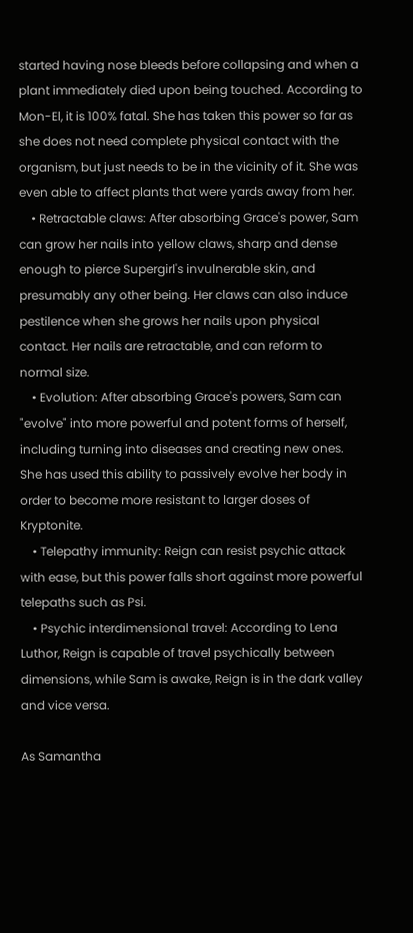started having nose bleeds before collapsing and when a plant immediately died upon being touched. According to Mon-El, it is 100% fatal. She has taken this power so far as she does not need complete physical contact with the organism, but just needs to be in the vicinity of it. She was even able to affect plants that were yards away from her.
    • Retractable claws: After absorbing Grace's power, Sam can grow her nails into yellow claws, sharp and dense enough to pierce Supergirl's invulnerable skin, and presumably any other being. Her claws can also induce pestilence when she grows her nails upon physical contact. Her nails are retractable, and can reform to normal size.
    • Evolution: After absorbing Grace's powers, Sam can "evolve" into more powerful and potent forms of herself, including turning into diseases and creating new ones. She has used this ability to passively evolve her body in order to become more resistant to larger doses of Kryptonite.
    • Telepathy immunity: Reign can resist psychic attack with ease, but this power falls short against more powerful telepaths such as Psi.
    • Psychic interdimensional travel: According to Lena Luthor, Reign is capable of travel psychically between dimensions, while Sam is awake, Reign is in the dark valley and vice versa.

As Samantha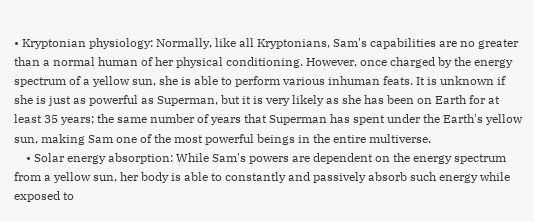• Kryptonian physiology: Normally, like all Kryptonians, Sam's capabilities are no greater than a normal human of her physical conditioning. However, once charged by the energy spectrum of a yellow sun, she is able to perform various inhuman feats. It is unknown if she is just as powerful as Superman, but it is very likely as she has been on Earth for at least 35 years; the same number of years that Superman has spent under the Earth's yellow sun, making Sam one of the most powerful beings in the entire multiverse.
    • Solar energy absorption: While Sam's powers are dependent on the energy spectrum from a yellow sun, her body is able to constantly and passively absorb such energy while exposed to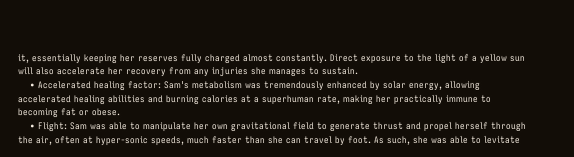it, essentially keeping her reserves fully charged almost constantly. Direct exposure to the light of a yellow sun will also accelerate her recovery from any injuries she manages to sustain.
    • Accelerated healing factor: Sam's metabolism was tremendously enhanced by solar energy, allowing accelerated healing abilities and burning calories at a superhuman rate, making her practically immune to becoming fat or obese.
    • Flight: Sam was able to manipulate her own gravitational field to generate thrust and propel herself through the air, often at hyper-sonic speeds, much faster than she can travel by foot. As such, she was able to levitate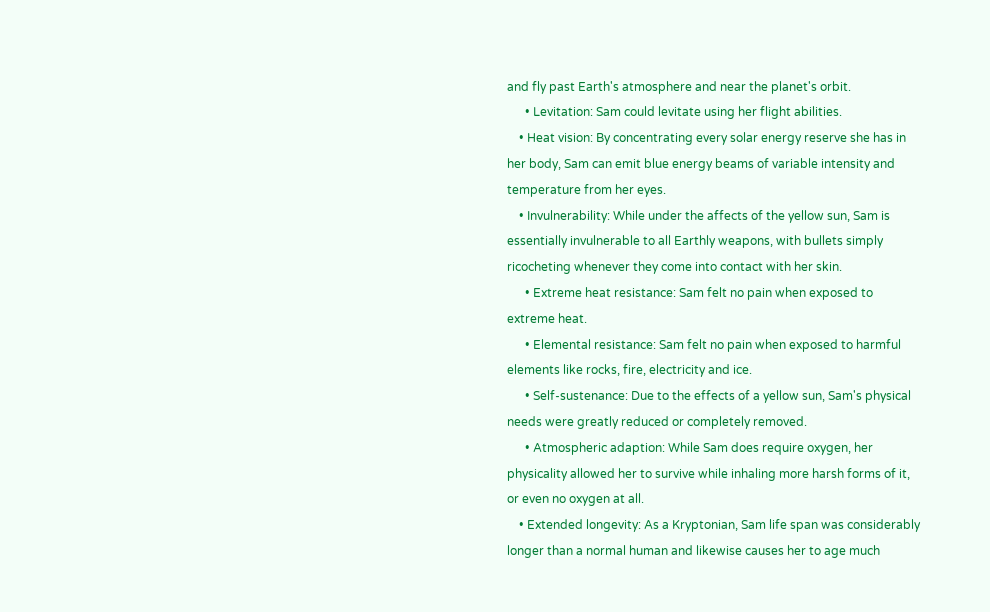and fly past Earth's atmosphere and near the planet's orbit.
      • Levitation: Sam could levitate using her flight abilities.
    • Heat vision: By concentrating every solar energy reserve she has in her body, Sam can emit blue energy beams of variable intensity and temperature from her eyes.
    • Invulnerability: While under the affects of the yellow sun, Sam is essentially invulnerable to all Earthly weapons, with bullets simply ricocheting whenever they come into contact with her skin.
      • Extreme heat resistance: Sam felt no pain when exposed to extreme heat.
      • Elemental resistance: Sam felt no pain when exposed to harmful elements like rocks, fire, electricity and ice.
      • Self-sustenance: Due to the effects of a yellow sun, Sam's physical needs were greatly reduced or completely removed.
      • Atmospheric adaption: While Sam does require oxygen, her physicality allowed her to survive while inhaling more harsh forms of it, or even no oxygen at all.
    • Extended longevity: As a Kryptonian, Sam life span was considerably longer than a normal human and likewise causes her to age much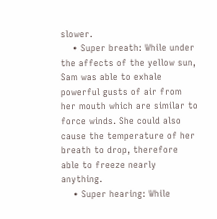slower.
    • Super breath: While under the affects of the yellow sun, Sam was able to exhale powerful gusts of air from her mouth which are similar to force winds. She could also cause the temperature of her breath to drop, therefore able to freeze nearly anything.
    • Super hearing: While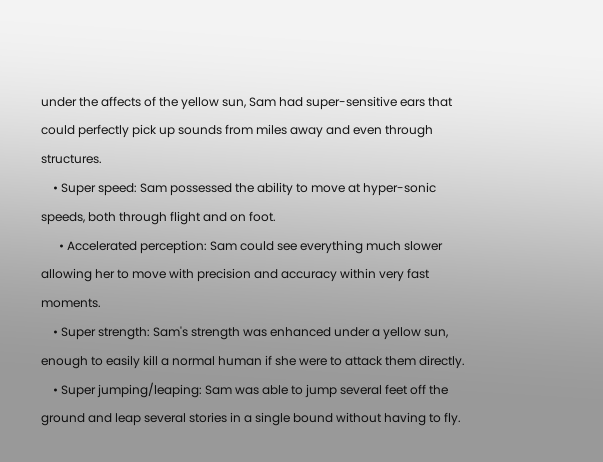under the affects of the yellow sun, Sam had super-sensitive ears that could perfectly pick up sounds from miles away and even through structures.
    • Super speed: Sam possessed the ability to move at hyper-sonic speeds, both through flight and on foot.
      • Accelerated perception: Sam could see everything much slower allowing her to move with precision and accuracy within very fast moments.
    • Super strength: Sam's strength was enhanced under a yellow sun, enough to easily kill a normal human if she were to attack them directly.
    • Super jumping/leaping: Sam was able to jump several feet off the ground and leap several stories in a single bound without having to fly.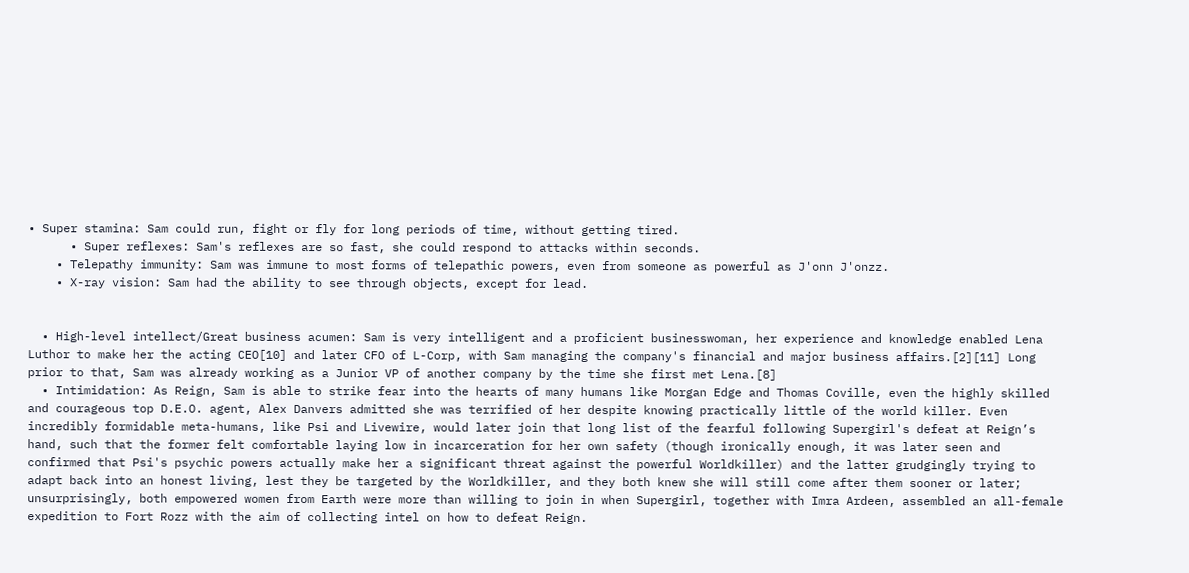• Super stamina: Sam could run, fight or fly for long periods of time, without getting tired.
      • Super reflexes: Sam's reflexes are so fast, she could respond to attacks within seconds.
    • Telepathy immunity: Sam was immune to most forms of telepathic powers, even from someone as powerful as J'onn J'onzz.
    • X-ray vision: Sam had the ability to see through objects, except for lead.


  • High-level intellect/Great business acumen: Sam is very intelligent and a proficient businesswoman, her experience and knowledge enabled Lena Luthor to make her the acting CEO[10] and later CFO of L-Corp, with Sam managing the company's financial and major business affairs.[2][11] Long prior to that, Sam was already working as a Junior VP of another company by the time she first met Lena.[8]
  • Intimidation: As Reign, Sam is able to strike fear into the hearts of many humans like Morgan Edge and Thomas Coville, even the highly skilled and courageous top D.E.O. agent, Alex Danvers admitted she was terrified of her despite knowing practically little of the world killer. Even incredibly formidable meta-humans, like Psi and Livewire, would later join that long list of the fearful following Supergirl's defeat at Reign’s hand, such that the former felt comfortable laying low in incarceration for her own safety (though ironically enough, it was later seen and confirmed that Psi's psychic powers actually make her a significant threat against the powerful Worldkiller) and the latter grudgingly trying to adapt back into an honest living, lest they be targeted by the Worldkiller, and they both knew she will still come after them sooner or later; unsurprisingly, both empowered women from Earth were more than willing to join in when Supergirl, together with Imra Ardeen, assembled an all-female expedition to Fort Rozz with the aim of collecting intel on how to defeat Reign.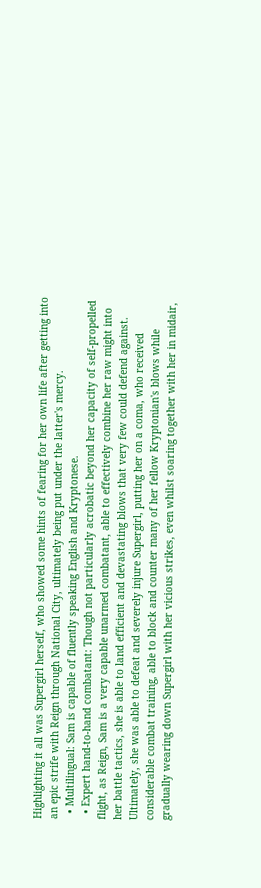Highlighting it all was Supergirl herself, who showed some hints of fearing for her own life after getting into an epic strife with Reign through National City, ultimately being put under the latter's mercy.
  • Multilingual: Sam is capable of fluently speaking English and Kryptonese.
  • Expert hand-to-hand combatant: Though not particularly acrobatic beyond her capacity of self-propelled flight, as Reign, Sam is a very capable unarmed combatant, able to effectively combine her raw might into her battle tactics, she is able to land efficient and devastating blows that very few could defend against. Ultimately, she was able to defeat and severely injure Supergirl, putting her on a coma, who received considerable combat training, able to block and counter many of her fellow Kryptonian's blows while gradually wearing down Supergirl with her vicious strikes, even whilst soaring together with her in midair,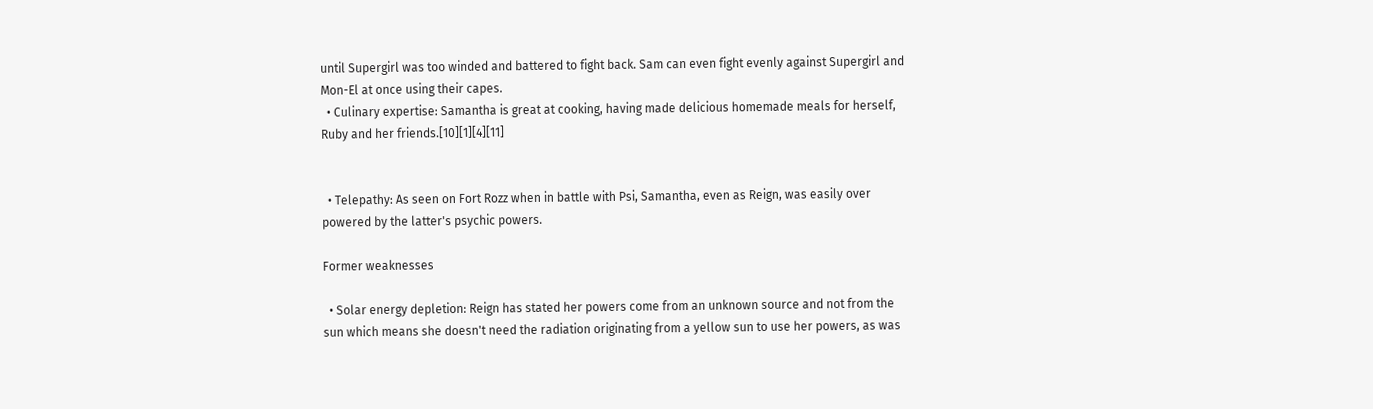until Supergirl was too winded and battered to fight back. Sam can even fight evenly against Supergirl and Mon-El at once using their capes.
  • Culinary expertise: Samantha is great at cooking, having made delicious homemade meals for herself, Ruby and her friends.[10][1][4][11]


  • Telepathy: As seen on Fort Rozz when in battle with Psi, Samantha, even as Reign, was easily over powered by the latter's psychic powers.

Former weaknesses

  • Solar energy depletion: Reign has stated her powers come from an unknown source and not from the sun which means she doesn't need the radiation originating from a yellow sun to use her powers, as was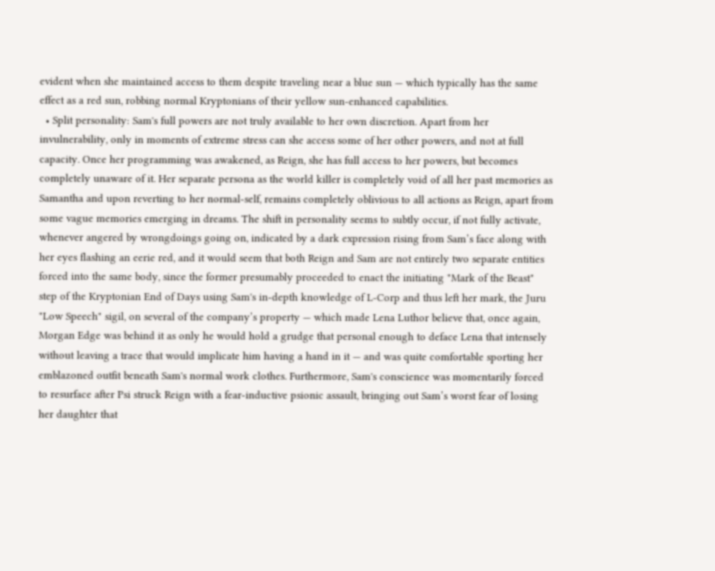evident when she maintained access to them despite traveling near a blue sun — which typically has the same effect as a red sun, robbing normal Kryptonians of their yellow sun-enhanced capabilities.
  • Split personality: Sam's full powers are not truly available to her own discretion. Apart from her invulnerability, only in moments of extreme stress can she access some of her other powers, and not at full capacity. Once her programming was awakened, as Reign, she has full access to her powers, but becomes completely unaware of it. Her separate persona as the world killer is completely void of all her past memories as Samantha and upon reverting to her normal-self, remains completely oblivious to all actions as Reign, apart from some vague memories emerging in dreams. The shift in personality seems to subtly occur, if not fully activate, whenever angered by wrongdoings going on, indicated by a dark expression rising from Sam’s face along with her eyes flashing an eerie red, and it would seem that both Reign and Sam are not entirely two separate entities forced into the same body, since the former presumably proceeded to enact the initiating "Mark of the Beast" step of the Kryptonian End of Days using Sam's in-depth knowledge of L-Corp and thus left her mark, the Juru "Low Speech" sigil, on several of the company’s property — which made Lena Luthor believe that, once again, Morgan Edge was behind it as only he would hold a grudge that personal enough to deface Lena that intensely without leaving a trace that would implicate him having a hand in it — and was quite comfortable sporting her emblazoned outfit beneath Sam's normal work clothes. Furthermore, Sam's conscience was momentarily forced to resurface after Psi struck Reign with a fear-inductive psionic assault, bringing out Sam’s worst fear of losing her daughter that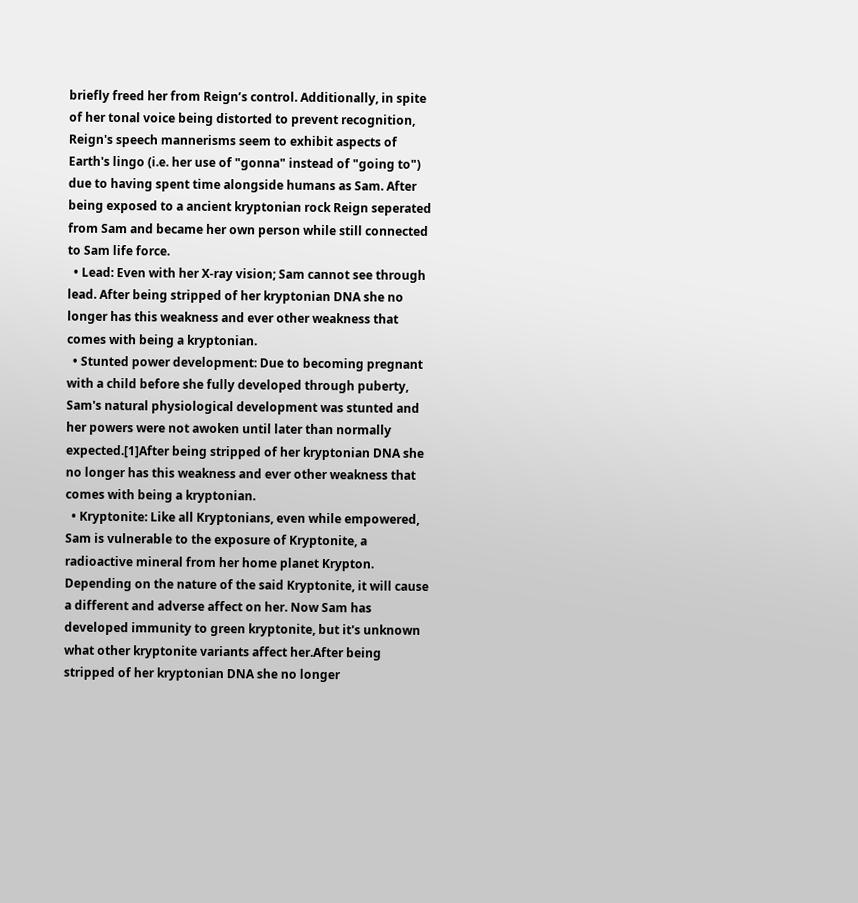briefly freed her from Reign’s control. Additionally, in spite of her tonal voice being distorted to prevent recognition, Reign's speech mannerisms seem to exhibit aspects of Earth's lingo (i.e. her use of "gonna" instead of "going to") due to having spent time alongside humans as Sam. After being exposed to a ancient kryptonian rock Reign seperated from Sam and became her own person while still connected to Sam life force.
  • Lead: Even with her X-ray vision; Sam cannot see through lead. After being stripped of her kryptonian DNA she no longer has this weakness and ever other weakness that comes with being a kryptonian.
  • Stunted power development: Due to becoming pregnant with a child before she fully developed through puberty, Sam's natural physiological development was stunted and her powers were not awoken until later than normally expected.[1]After being stripped of her kryptonian DNA she no longer has this weakness and ever other weakness that comes with being a kryptonian.
  • Kryptonite: Like all Kryptonians, even while empowered, Sam is vulnerable to the exposure of Kryptonite, a radioactive mineral from her home planet Krypton. Depending on the nature of the said Kryptonite, it will cause a different and adverse affect on her. Now Sam has developed immunity to green kryptonite, but it's unknown what other kryptonite variants affect her.After being stripped of her kryptonian DNA she no longer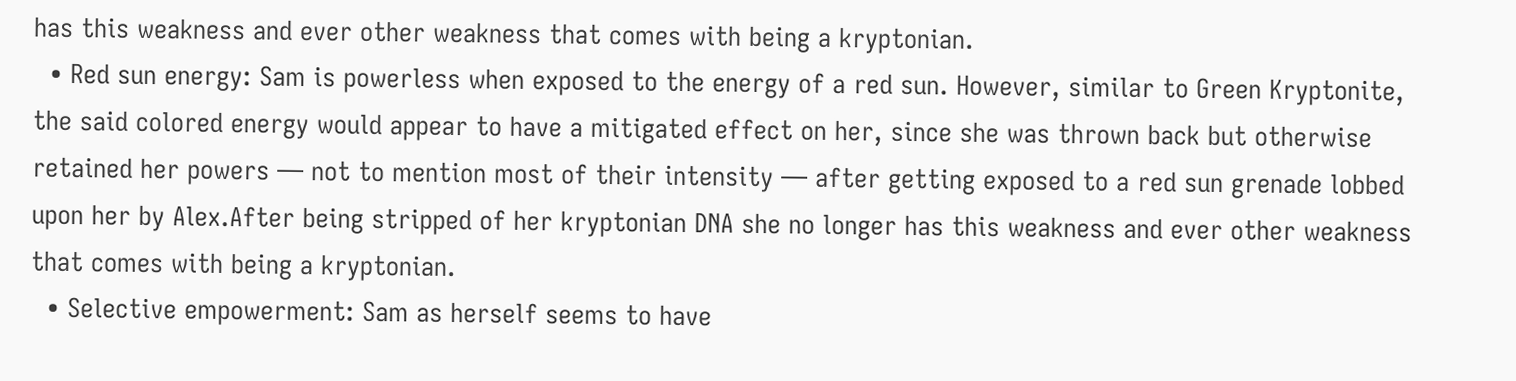has this weakness and ever other weakness that comes with being a kryptonian.
  • Red sun energy: Sam is powerless when exposed to the energy of a red sun. However, similar to Green Kryptonite, the said colored energy would appear to have a mitigated effect on her, since she was thrown back but otherwise retained her powers — not to mention most of their intensity — after getting exposed to a red sun grenade lobbed upon her by Alex.After being stripped of her kryptonian DNA she no longer has this weakness and ever other weakness that comes with being a kryptonian.
  • Selective empowerment: Sam as herself seems to have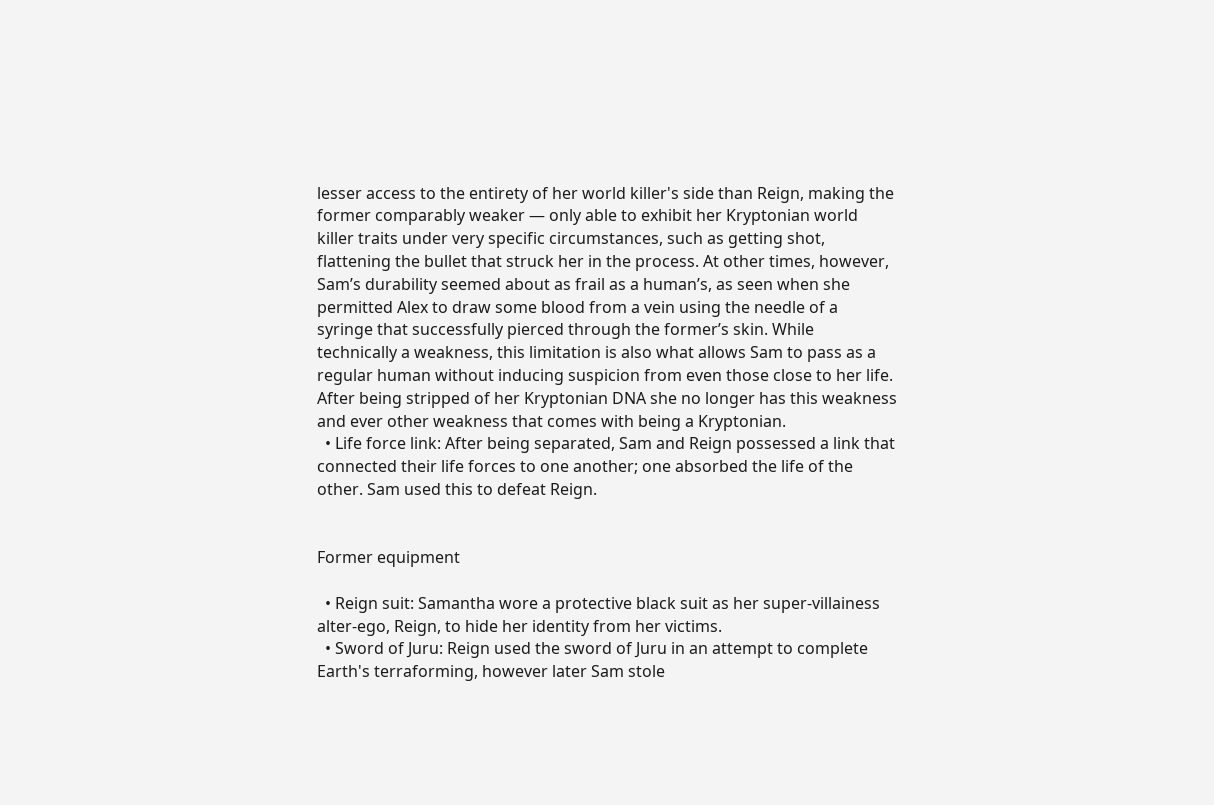lesser access to the entirety of her world killer's side than Reign, making the former comparably weaker — only able to exhibit her Kryptonian world killer traits under very specific circumstances, such as getting shot, flattening the bullet that struck her in the process. At other times, however, Sam’s durability seemed about as frail as a human’s, as seen when she permitted Alex to draw some blood from a vein using the needle of a syringe that successfully pierced through the former’s skin. While technically a weakness, this limitation is also what allows Sam to pass as a regular human without inducing suspicion from even those close to her life. After being stripped of her Kryptonian DNA she no longer has this weakness and ever other weakness that comes with being a Kryptonian.
  • Life force link: After being separated, Sam and Reign possessed a link that connected their life forces to one another; one absorbed the life of the other. Sam used this to defeat Reign.


Former equipment

  • Reign suit: Samantha wore a protective black suit as her super-villainess alter-ego, Reign, to hide her identity from her victims.
  • Sword of Juru: Reign used the sword of Juru in an attempt to complete Earth's terraforming, however later Sam stole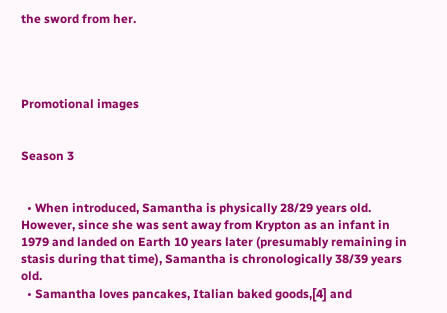the sword from her.




Promotional images


Season 3


  • When introduced, Samantha is physically 28/29 years old. However, since she was sent away from Krypton as an infant in 1979 and landed on Earth 10 years later (presumably remaining in stasis during that time), Samantha is chronologically 38/39 years old.
  • Samantha loves pancakes, Italian baked goods,[4] and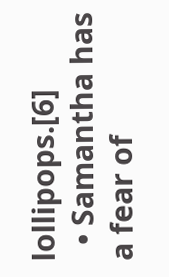lollipops.[6]
  • Samantha has a fear of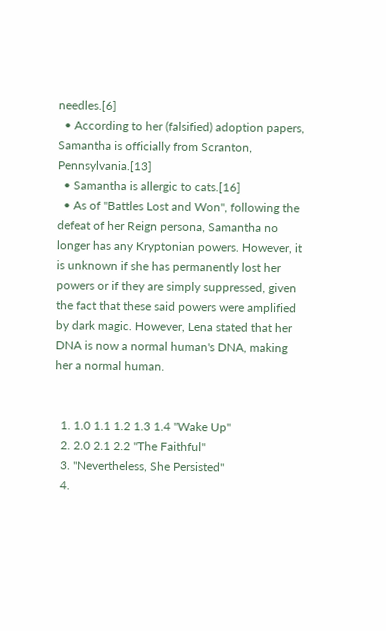needles.[6]
  • According to her (falsified) adoption papers, Samantha is officially from Scranton, Pennsylvania.[13]
  • Samantha is allergic to cats.[16]
  • As of "Battles Lost and Won", following the defeat of her Reign persona, Samantha no longer has any Kryptonian powers. However, it is unknown if she has permanently lost her powers or if they are simply suppressed, given the fact that these said powers were amplified by dark magic. However, Lena stated that her DNA is now a normal human's DNA, making her a normal human.


  1. 1.0 1.1 1.2 1.3 1.4 "Wake Up"
  2. 2.0 2.1 2.2 "The Faithful"
  3. "Nevertheless, She Persisted"
  4.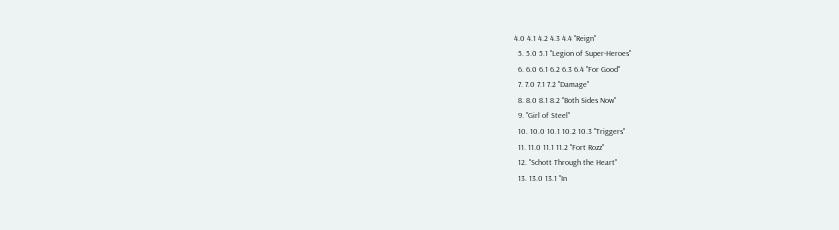4.0 4.1 4.2 4.3 4.4 "Reign"
  5. 5.0 5.1 "Legion of Super-Heroes"
  6. 6.0 6.1 6.2 6.3 6.4 "For Good"
  7. 7.0 7.1 7.2 "Damage"
  8. 8.0 8.1 8.2 "Both Sides Now"
  9. "Girl of Steel"
  10. 10.0 10.1 10.2 10.3 "Triggers"
  11. 11.0 11.1 11.2 "Fort Rozz"
  12. "Schott Through the Heart"
  13. 13.0 13.1 "In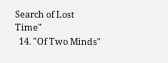Search of Lost Time"
  14. "Of Two Minds"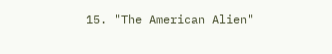15. "The American Alien"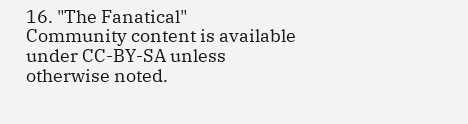16. "The Fanatical"
Community content is available under CC-BY-SA unless otherwise noted.